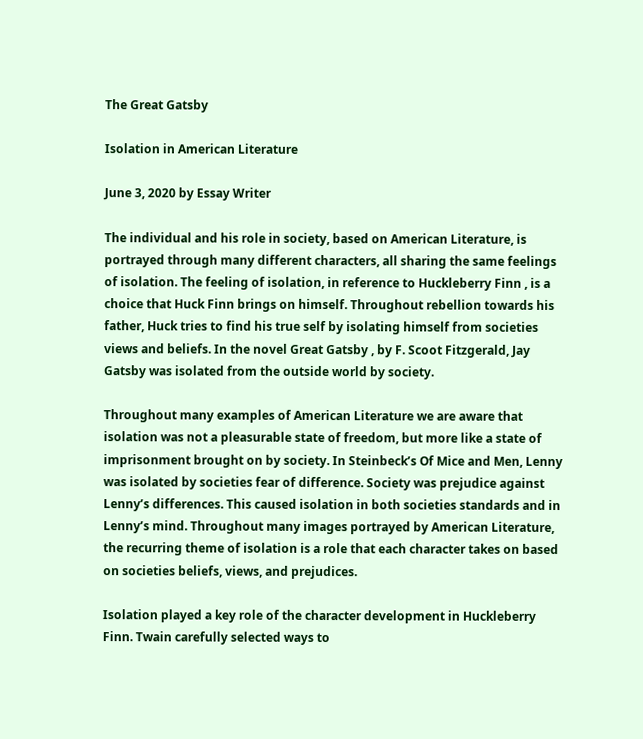The Great Gatsby

Isolation in American Literature

June 3, 2020 by Essay Writer

The individual and his role in society, based on American Literature, is portrayed through many different characters, all sharing the same feelings of isolation. The feeling of isolation, in reference to Huckleberry Finn , is a choice that Huck Finn brings on himself. Throughout rebellion towards his father, Huck tries to find his true self by isolating himself from societies views and beliefs. In the novel Great Gatsby , by F. Scoot Fitzgerald, Jay Gatsby was isolated from the outside world by society.

Throughout many examples of American Literature we are aware that isolation was not a pleasurable state of freedom, but more like a state of imprisonment brought on by society. In Steinbeck’s Of Mice and Men, Lenny was isolated by societies fear of difference. Society was prejudice against Lenny’s differences. This caused isolation in both societies standards and in Lenny’s mind. Throughout many images portrayed by American Literature, the recurring theme of isolation is a role that each character takes on based on societies beliefs, views, and prejudices.

Isolation played a key role of the character development in Huckleberry Finn. Twain carefully selected ways to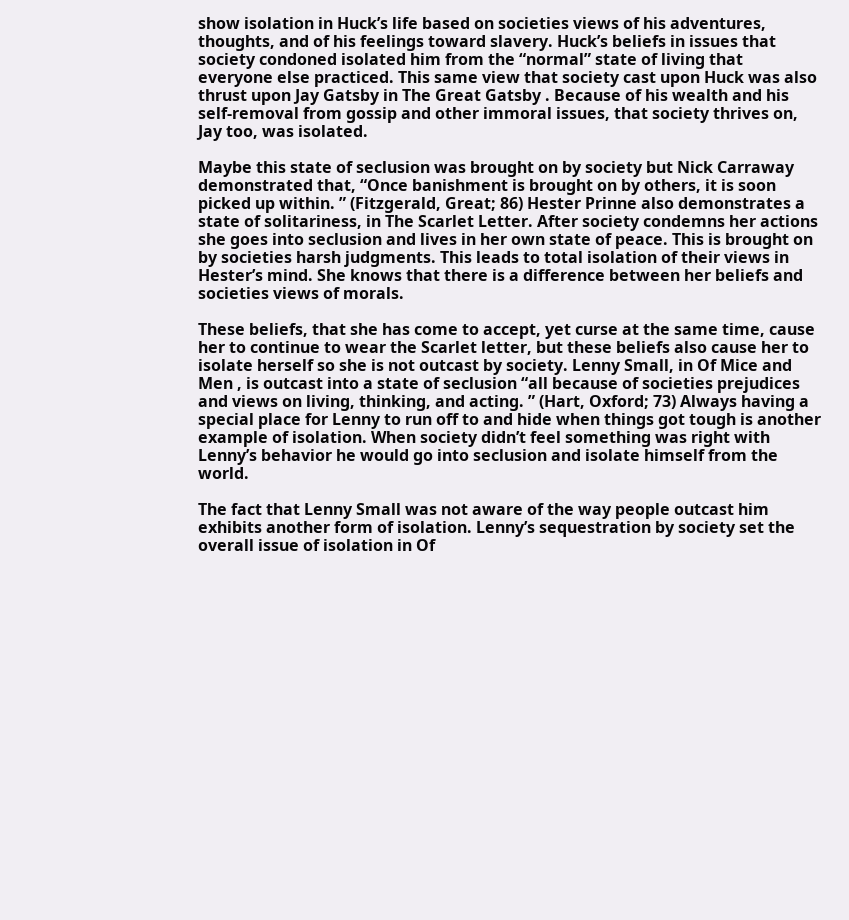show isolation in Huck’s life based on societies views of his adventures, thoughts, and of his feelings toward slavery. Huck’s beliefs in issues that society condoned isolated him from the “normal” state of living that everyone else practiced. This same view that society cast upon Huck was also thrust upon Jay Gatsby in The Great Gatsby . Because of his wealth and his self-removal from gossip and other immoral issues, that society thrives on, Jay too, was isolated.

Maybe this state of seclusion was brought on by society but Nick Carraway demonstrated that, “Once banishment is brought on by others, it is soon picked up within. ” (Fitzgerald, Great; 86) Hester Prinne also demonstrates a state of solitariness, in The Scarlet Letter. After society condemns her actions she goes into seclusion and lives in her own state of peace. This is brought on by societies harsh judgments. This leads to total isolation of their views in Hester’s mind. She knows that there is a difference between her beliefs and societies views of morals.

These beliefs, that she has come to accept, yet curse at the same time, cause her to continue to wear the Scarlet letter, but these beliefs also cause her to isolate herself so she is not outcast by society. Lenny Small, in Of Mice and Men , is outcast into a state of seclusion “all because of societies prejudices and views on living, thinking, and acting. ” (Hart, Oxford; 73) Always having a special place for Lenny to run off to and hide when things got tough is another example of isolation. When society didn’t feel something was right with Lenny’s behavior he would go into seclusion and isolate himself from the world.

The fact that Lenny Small was not aware of the way people outcast him exhibits another form of isolation. Lenny’s sequestration by society set the overall issue of isolation in Of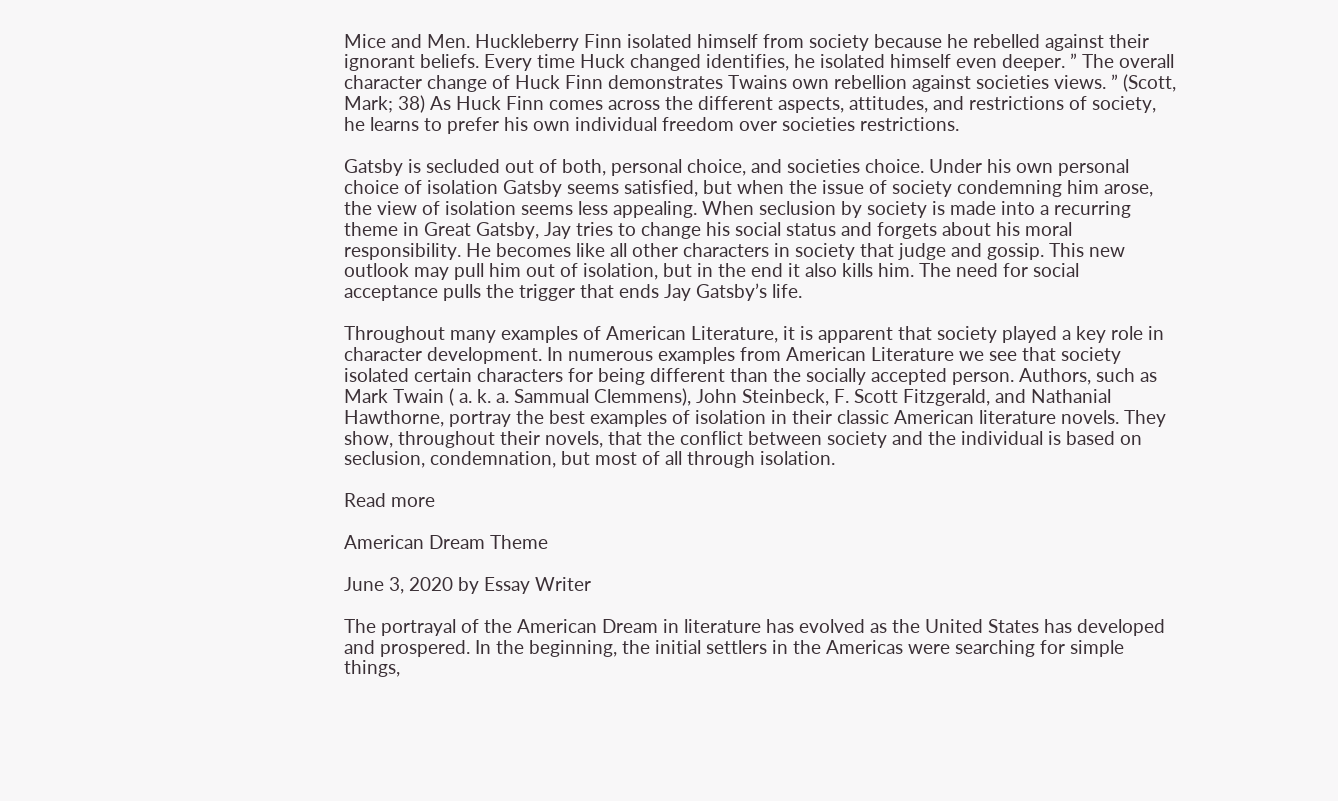Mice and Men. Huckleberry Finn isolated himself from society because he rebelled against their ignorant beliefs. Every time Huck changed identifies, he isolated himself even deeper. ” The overall character change of Huck Finn demonstrates Twains own rebellion against societies views. ” (Scott, Mark; 38) As Huck Finn comes across the different aspects, attitudes, and restrictions of society, he learns to prefer his own individual freedom over societies restrictions.

Gatsby is secluded out of both, personal choice, and societies choice. Under his own personal choice of isolation Gatsby seems satisfied, but when the issue of society condemning him arose, the view of isolation seems less appealing. When seclusion by society is made into a recurring theme in Great Gatsby, Jay tries to change his social status and forgets about his moral responsibility. He becomes like all other characters in society that judge and gossip. This new outlook may pull him out of isolation, but in the end it also kills him. The need for social acceptance pulls the trigger that ends Jay Gatsby’s life.

Throughout many examples of American Literature, it is apparent that society played a key role in character development. In numerous examples from American Literature we see that society isolated certain characters for being different than the socially accepted person. Authors, such as Mark Twain ( a. k. a. Sammual Clemmens), John Steinbeck, F. Scott Fitzgerald, and Nathanial Hawthorne, portray the best examples of isolation in their classic American literature novels. They show, throughout their novels, that the conflict between society and the individual is based on seclusion, condemnation, but most of all through isolation.

Read more

American Dream Theme

June 3, 2020 by Essay Writer

The portrayal of the American Dream in literature has evolved as the United States has developed and prospered. In the beginning, the initial settlers in the Americas were searching for simple things,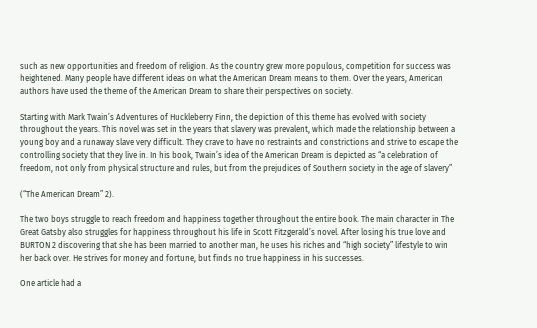such as new opportunities and freedom of religion. As the country grew more populous, competition for success was heightened. Many people have different ideas on what the American Dream means to them. Over the years, American authors have used the theme of the American Dream to share their perspectives on society.

Starting with Mark Twain’s Adventures of Huckleberry Finn, the depiction of this theme has evolved with society throughout the years. This novel was set in the years that slavery was prevalent, which made the relationship between a young boy and a runaway slave very difficult. They crave to have no restraints and constrictions and strive to escape the controlling society that they live in. In his book, Twain’s idea of the American Dream is depicted as “a celebration of freedom, not only from physical structure and rules, but from the prejudices of Southern society in the age of slavery”

(“The American Dream” 2).

The two boys struggle to reach freedom and happiness together throughout the entire book. The main character in The Great Gatsby also struggles for happiness throughout his life in Scott Fitzgerald’s novel. After losing his true love and BURTON 2 discovering that she has been married to another man, he uses his riches and “high society” lifestyle to win her back over. He strives for money and fortune, but finds no true happiness in his successes.

One article had a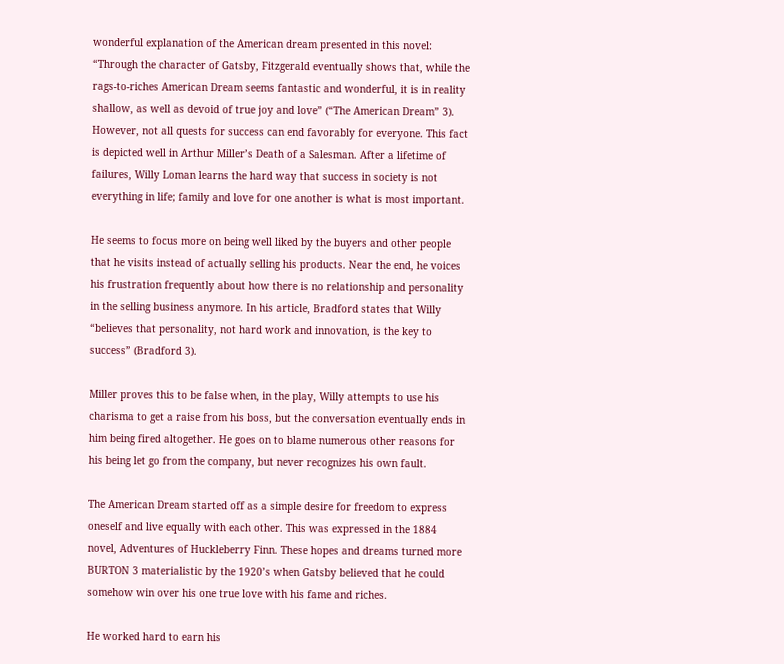wonderful explanation of the American dream presented in this novel: “Through the character of Gatsby, Fitzgerald eventually shows that, while the rags-to-riches American Dream seems fantastic and wonderful, it is in reality shallow, as well as devoid of true joy and love” (“The American Dream” 3). However, not all quests for success can end favorably for everyone. This fact is depicted well in Arthur Miller’s Death of a Salesman. After a lifetime of failures, Willy Loman learns the hard way that success in society is not everything in life; family and love for one another is what is most important.

He seems to focus more on being well liked by the buyers and other people that he visits instead of actually selling his products. Near the end, he voices his frustration frequently about how there is no relationship and personality in the selling business anymore. In his article, Bradford states that Willy “believes that personality, not hard work and innovation, is the key to success” (Bradford 3).

Miller proves this to be false when, in the play, Willy attempts to use his charisma to get a raise from his boss, but the conversation eventually ends in him being fired altogether. He goes on to blame numerous other reasons for his being let go from the company, but never recognizes his own fault.

The American Dream started off as a simple desire for freedom to express oneself and live equally with each other. This was expressed in the 1884 novel, Adventures of Huckleberry Finn. These hopes and dreams turned more BURTON 3 materialistic by the 1920’s when Gatsby believed that he could somehow win over his one true love with his fame and riches.

He worked hard to earn his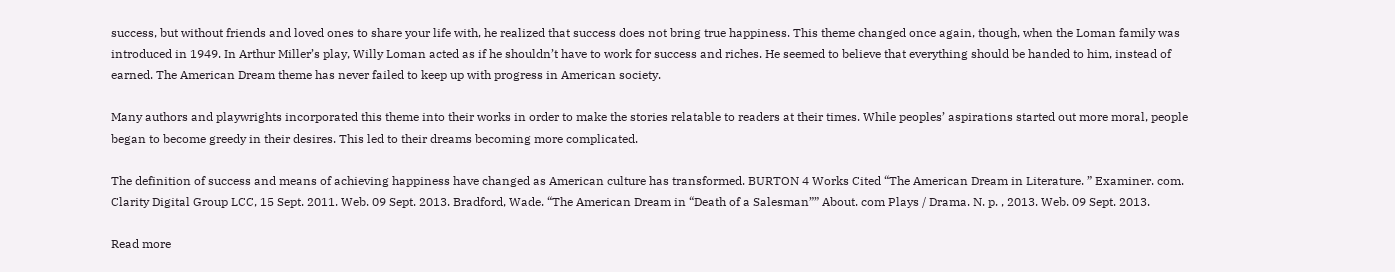success, but without friends and loved ones to share your life with, he realized that success does not bring true happiness. This theme changed once again, though, when the Loman family was introduced in 1949. In Arthur Miller’s play, Willy Loman acted as if he shouldn’t have to work for success and riches. He seemed to believe that everything should be handed to him, instead of earned. The American Dream theme has never failed to keep up with progress in American society.

Many authors and playwrights incorporated this theme into their works in order to make the stories relatable to readers at their times. While peoples’ aspirations started out more moral, people began to become greedy in their desires. This led to their dreams becoming more complicated.

The definition of success and means of achieving happiness have changed as American culture has transformed. BURTON 4 Works Cited “The American Dream in Literature. ” Examiner. com. Clarity Digital Group LCC, 15 Sept. 2011. Web. 09 Sept. 2013. Bradford, Wade. “The American Dream in “Death of a Salesman”” About. com Plays / Drama. N. p. , 2013. Web. 09 Sept. 2013.

Read more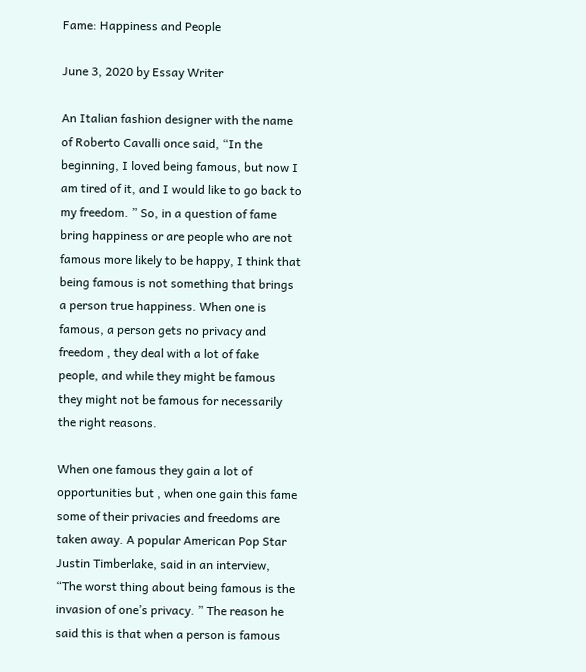Fame: Happiness and People

June 3, 2020 by Essay Writer

An Italian fashion designer with the name of Roberto Cavalli once said, “In the beginning, I loved being famous, but now I am tired of it, and I would like to go back to my freedom. ” So, in a question of fame bring happiness or are people who are not famous more likely to be happy, I think that being famous is not something that brings a person true happiness. When one is famous, a person gets no privacy and freedom , they deal with a lot of fake people, and while they might be famous they might not be famous for necessarily the right reasons.

When one famous they gain a lot of opportunities but , when one gain this fame some of their privacies and freedoms are taken away. A popular American Pop Star Justin Timberlake, said in an interview, “The worst thing about being famous is the invasion of one’s privacy. ” The reason he said this is that when a person is famous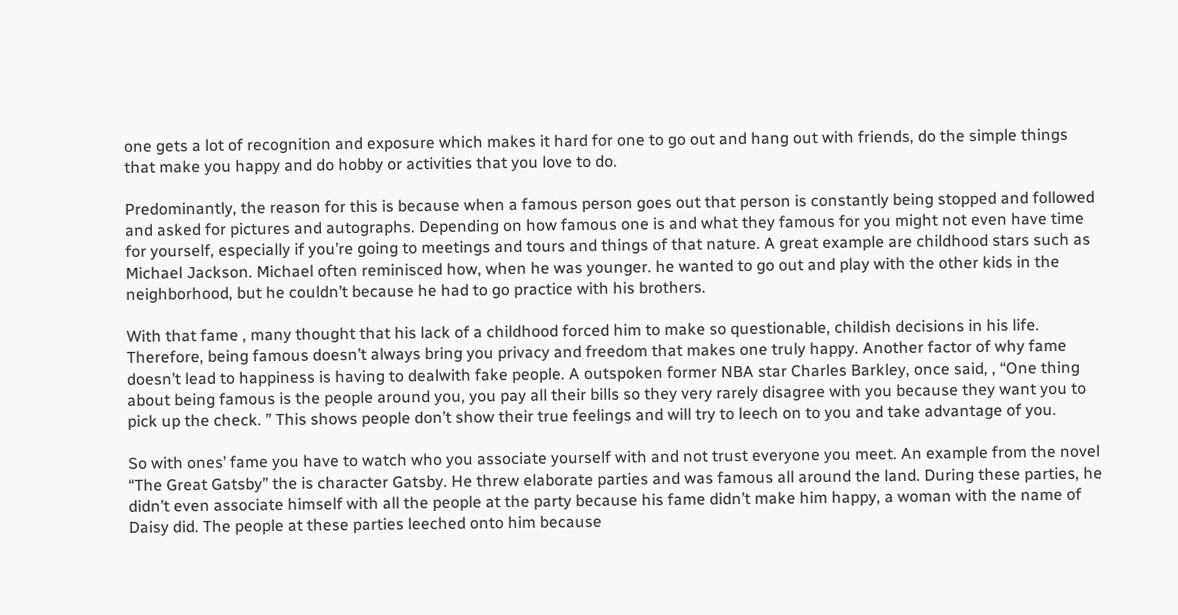one gets a lot of recognition and exposure which makes it hard for one to go out and hang out with friends, do the simple things that make you happy and do hobby or activities that you love to do.

Predominantly, the reason for this is because when a famous person goes out that person is constantly being stopped and followed and asked for pictures and autographs. Depending on how famous one is and what they famous for you might not even have time for yourself, especially if you’re going to meetings and tours and things of that nature. A great example are childhood stars such as Michael Jackson. Michael often reminisced how, when he was younger. he wanted to go out and play with the other kids in the neighborhood, but he couldn’t because he had to go practice with his brothers.

With that fame , many thought that his lack of a childhood forced him to make so questionable, childish decisions in his life. Therefore, being famous doesn’t always bring you privacy and freedom that makes one truly happy. Another factor of why fame doesn’t lead to happiness is having to dealwith fake people. A outspoken former NBA star Charles Barkley, once said, , “One thing about being famous is the people around you, you pay all their bills so they very rarely disagree with you because they want you to pick up the check. ” This shows people don’t show their true feelings and will try to leech on to you and take advantage of you.

So with ones’ fame you have to watch who you associate yourself with and not trust everyone you meet. An example from the novel “The Great Gatsby” the is character Gatsby. He threw elaborate parties and was famous all around the land. During these parties, he didn’t even associate himself with all the people at the party because his fame didn’t make him happy, a woman with the name of Daisy did. The people at these parties leeched onto him because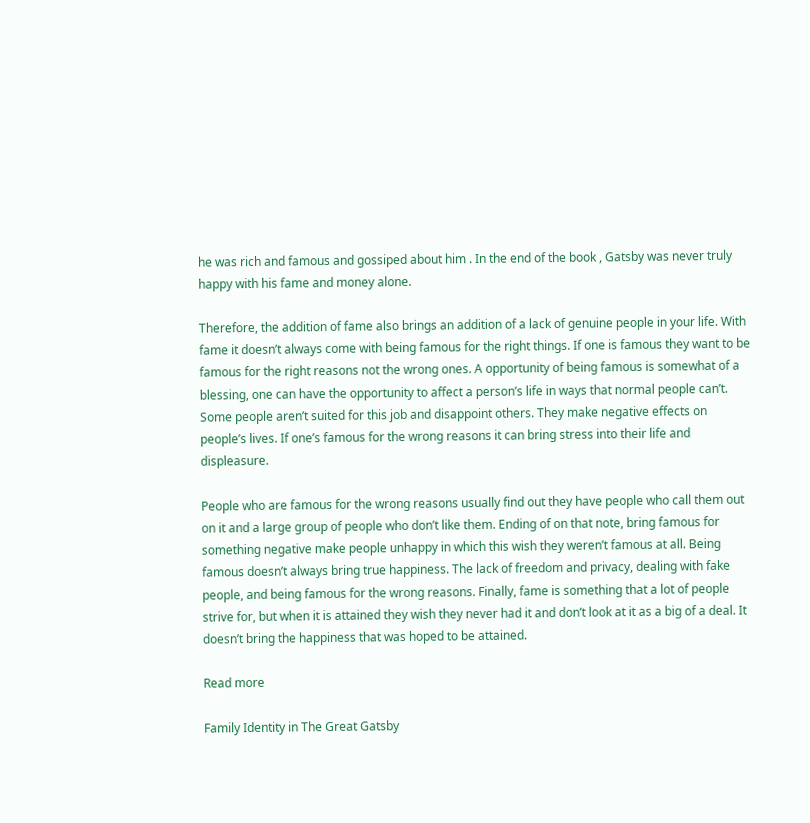he was rich and famous and gossiped about him . In the end of the book , Gatsby was never truly happy with his fame and money alone.

Therefore, the addition of fame also brings an addition of a lack of genuine people in your life. With fame it doesn’t always come with being famous for the right things. If one is famous they want to be famous for the right reasons not the wrong ones. A opportunity of being famous is somewhat of a blessing, one can have the opportunity to affect a person’s life in ways that normal people can’t. Some people aren’t suited for this job and disappoint others. They make negative effects on people’s lives. If one’s famous for the wrong reasons it can bring stress into their life and displeasure.

People who are famous for the wrong reasons usually find out they have people who call them out on it and a large group of people who don’t like them. Ending of on that note, bring famous for something negative make people unhappy in which this wish they weren’t famous at all. Being famous doesn’t always bring true happiness. The lack of freedom and privacy, dealing with fake people, and being famous for the wrong reasons. Finally, fame is something that a lot of people strive for, but when it is attained they wish they never had it and don’t look at it as a big of a deal. It doesn’t bring the happiness that was hoped to be attained.

Read more

Family Identity in The Great Gatsby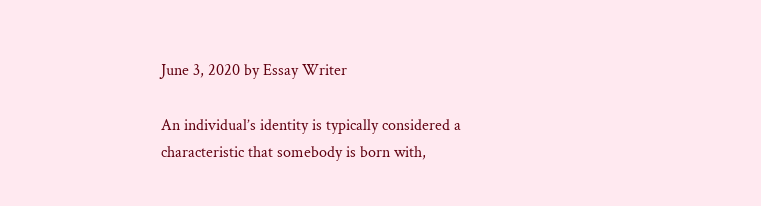June 3, 2020 by Essay Writer

An individual’s identity is typically considered a characteristic that somebody is born with,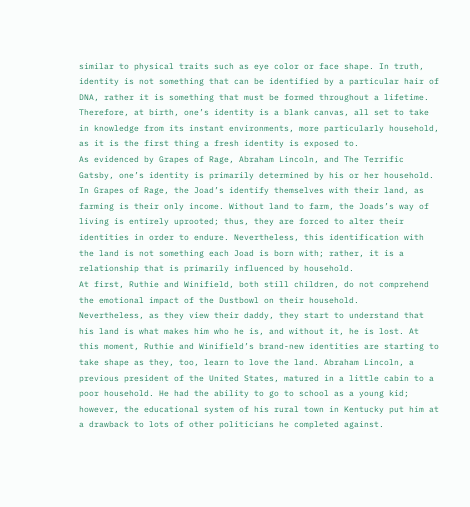similar to physical traits such as eye color or face shape. In truth, identity is not something that can be identified by a particular hair of DNA, rather it is something that must be formed throughout a lifetime. Therefore, at birth, one’s identity is a blank canvas, all set to take in knowledge from its instant environments, more particularly household, as it is the first thing a fresh identity is exposed to.
As evidenced by Grapes of Rage, Abraham Lincoln, and The Terrific Gatsby, one’s identity is primarily determined by his or her household.
In Grapes of Rage, the Joad’s identify themselves with their land, as farming is their only income. Without land to farm, the Joads’s way of living is entirely uprooted; thus, they are forced to alter their identities in order to endure. Nevertheless, this identification with the land is not something each Joad is born with; rather, it is a relationship that is primarily influenced by household.
At first, Ruthie and Winifield, both still children, do not comprehend the emotional impact of the Dustbowl on their household.
Nevertheless, as they view their daddy, they start to understand that his land is what makes him who he is, and without it, he is lost. At this moment, Ruthie and Winifield’s brand-new identities are starting to take shape as they, too, learn to love the land. Abraham Lincoln, a previous president of the United States, matured in a little cabin to a poor household. He had the ability to go to school as a young kid; however, the educational system of his rural town in Kentucky put him at a drawback to lots of other politicians he completed against.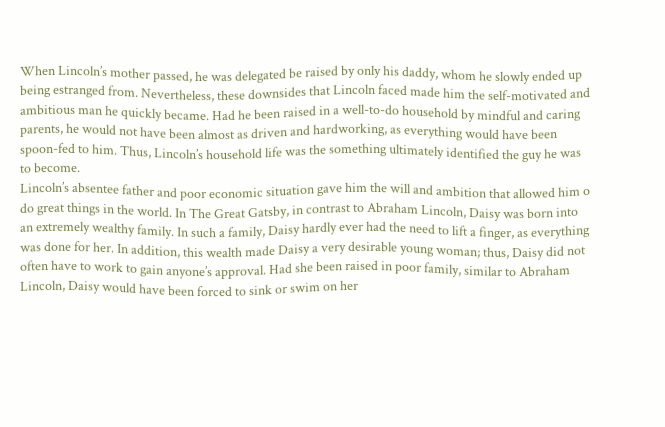When Lincoln’s mother passed, he was delegated be raised by only his daddy, whom he slowly ended up being estranged from. Nevertheless, these downsides that Lincoln faced made him the self-motivated and ambitious man he quickly became. Had he been raised in a well-to-do household by mindful and caring parents, he would not have been almost as driven and hardworking, as everything would have been spoon-fed to him. Thus, Lincoln’s household life was the something ultimately identified the guy he was to become.
Lincoln’s absentee father and poor economic situation gave him the will and ambition that allowed him o do great things in the world. In The Great Gatsby, in contrast to Abraham Lincoln, Daisy was born into an extremely wealthy family. In such a family, Daisy hardly ever had the need to lift a finger, as everything was done for her. In addition, this wealth made Daisy a very desirable young woman; thus, Daisy did not often have to work to gain anyone’s approval. Had she been raised in poor family, similar to Abraham Lincoln, Daisy would have been forced to sink or swim on her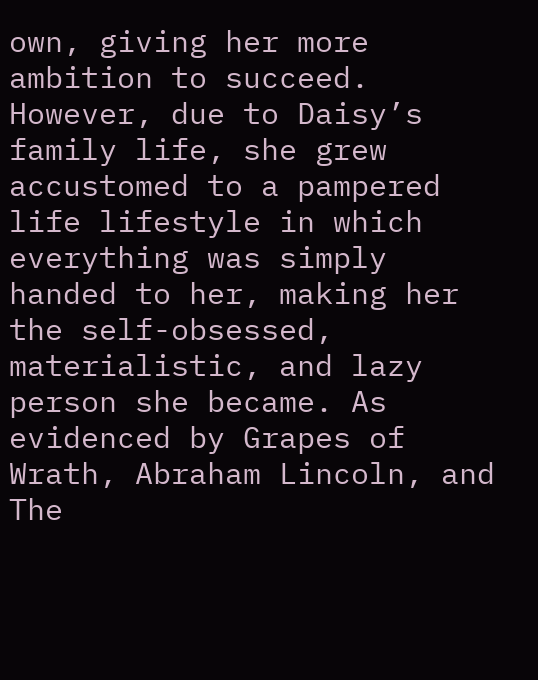own, giving her more ambition to succeed.
However, due to Daisy’s family life, she grew accustomed to a pampered life lifestyle in which everything was simply handed to her, making her the self-obsessed, materialistic, and lazy person she became. As evidenced by Grapes of Wrath, Abraham Lincoln, and The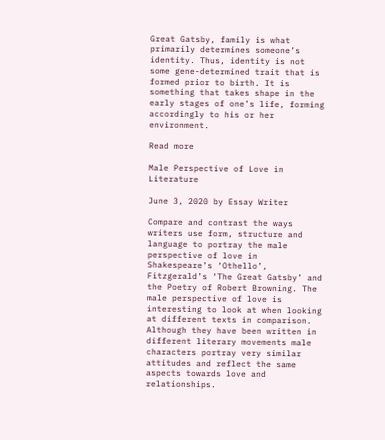Great Gatsby, family is what primarily determines someone’s identity. Thus, identity is not some gene-determined trait that is formed prior to birth. It is something that takes shape in the early stages of one’s life, forming accordingly to his or her environment.

Read more

Male Perspective of Love in Literature

June 3, 2020 by Essay Writer

Compare and contrast the ways writers use form, structure and language to portray the male perspective of love in Shakespeare’s ‘Othello’, Fitzgerald’s ‘The Great Gatsby’ and the Poetry of Robert Browning. The male perspective of love is interesting to look at when looking at different texts in comparison. Although they have been written in different literary movements male characters portray very similar attitudes and reflect the same aspects towards love and relationships.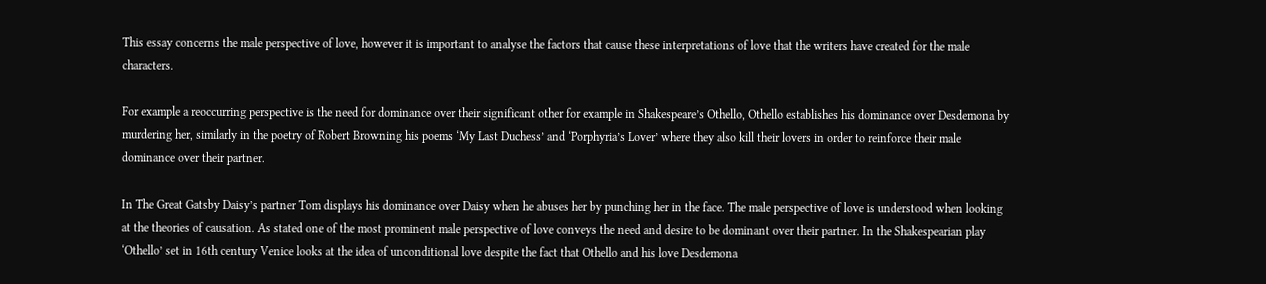This essay concerns the male perspective of love, however it is important to analyse the factors that cause these interpretations of love that the writers have created for the male characters.

For example a reoccurring perspective is the need for dominance over their significant other for example in Shakespeare’s Othello, Othello establishes his dominance over Desdemona by murdering her, similarly in the poetry of Robert Browning his poems ‘My Last Duchess’ and ‘Porphyria’s Lover’ where they also kill their lovers in order to reinforce their male dominance over their partner.

In The Great Gatsby Daisy’s partner Tom displays his dominance over Daisy when he abuses her by punching her in the face. The male perspective of love is understood when looking at the theories of causation. As stated one of the most prominent male perspective of love conveys the need and desire to be dominant over their partner. In the Shakespearian play ‘Othello’ set in 16th century Venice looks at the idea of unconditional love despite the fact that Othello and his love Desdemona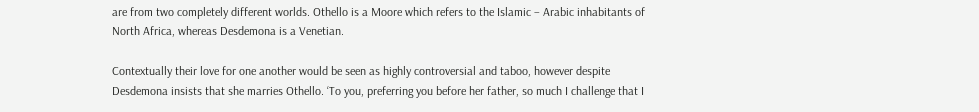are from two completely different worlds. Othello is a Moore which refers to the Islamic – Arabic inhabitants of North Africa, whereas Desdemona is a Venetian.

Contextually their love for one another would be seen as highly controversial and taboo, however despite Desdemona insists that she marries Othello. ‘To you, preferring you before her father, so much I challenge that I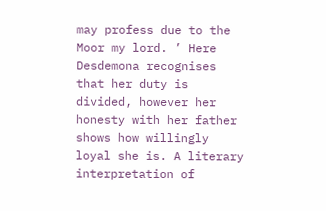may profess due to the Moor my lord. ’ Here Desdemona recognises that her duty is divided, however her honesty with her father shows how willingly loyal she is. A literary interpretation of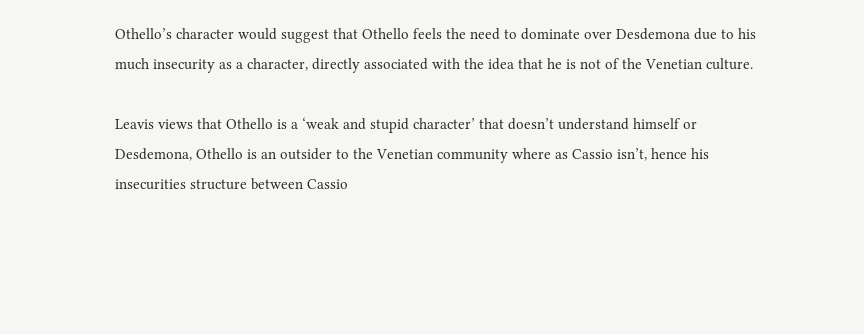Othello’s character would suggest that Othello feels the need to dominate over Desdemona due to his much insecurity as a character, directly associated with the idea that he is not of the Venetian culture.

Leavis views that Othello is a ‘weak and stupid character’ that doesn’t understand himself or Desdemona, Othello is an outsider to the Venetian community where as Cassio isn’t, hence his insecurities structure between Cassio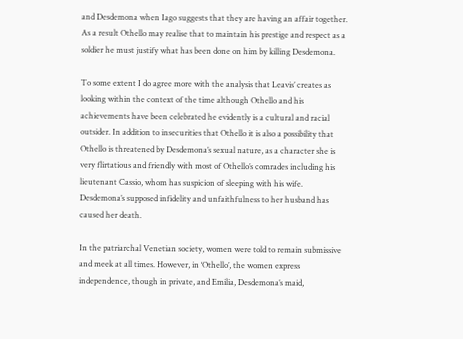and Desdemona when Iago suggests that they are having an affair together. As a result Othello may realise that to maintain his prestige and respect as a soldier he must justify what has been done on him by killing Desdemona.

To some extent I do agree more with the analysis that Leavis’ creates as looking within the context of the time although Othello and his achievements have been celebrated he evidently is a cultural and racial outsider. In addition to insecurities that Othello it is also a possibility that Othello is threatened by Desdemona’s sexual nature, as a character she is very flirtatious and friendly with most of Othello’s comrades including his lieutenant Cassio, whom has suspicion of sleeping with his wife. Desdemona’s supposed infidelity and unfaithfulness to her husband has caused her death.

In the patriarchal Venetian society, women were told to remain submissive and meek at all times. However, in ‘Othello’, the women express independence, though in private, and Emilia, Desdemona’s maid,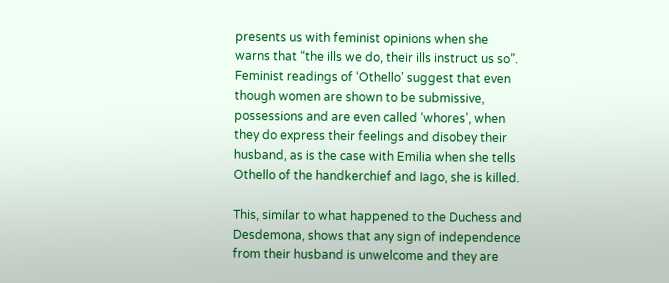presents us with feminist opinions when she warns that “the ills we do, their ills instruct us so”. Feminist readings of ‘Othello’ suggest that even though women are shown to be submissive, possessions and are even called ‘whores’, when they do express their feelings and disobey their husband, as is the case with Emilia when she tells Othello of the handkerchief and Iago, she is killed.

This, similar to what happened to the Duchess and Desdemona, shows that any sign of independence from their husband is unwelcome and they are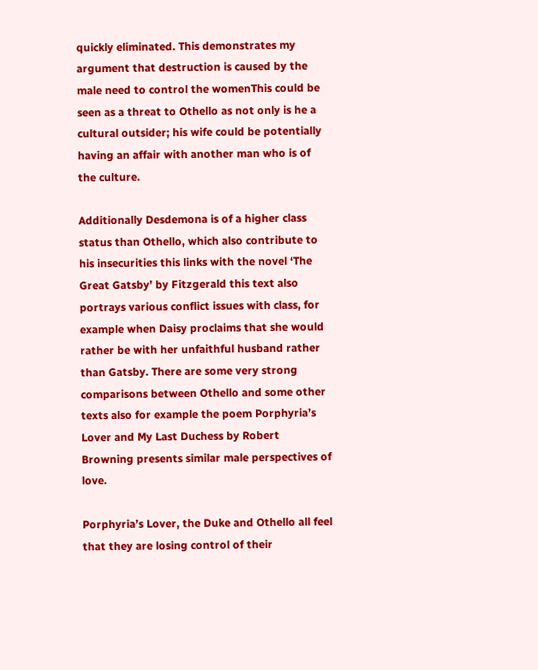quickly eliminated. This demonstrates my argument that destruction is caused by the male need to control the womenThis could be seen as a threat to Othello as not only is he a cultural outsider; his wife could be potentially having an affair with another man who is of the culture.

Additionally Desdemona is of a higher class status than Othello, which also contribute to his insecurities this links with the novel ‘The Great Gatsby’ by Fitzgerald this text also portrays various conflict issues with class, for example when Daisy proclaims that she would rather be with her unfaithful husband rather than Gatsby. There are some very strong comparisons between Othello and some other texts also for example the poem Porphyria’s Lover and My Last Duchess by Robert Browning presents similar male perspectives of love.

Porphyria’s Lover, the Duke and Othello all feel that they are losing control of their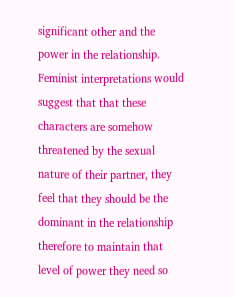significant other and the power in the relationship. Feminist interpretations would suggest that that these characters are somehow threatened by the sexual nature of their partner, they feel that they should be the dominant in the relationship therefore to maintain that level of power they need so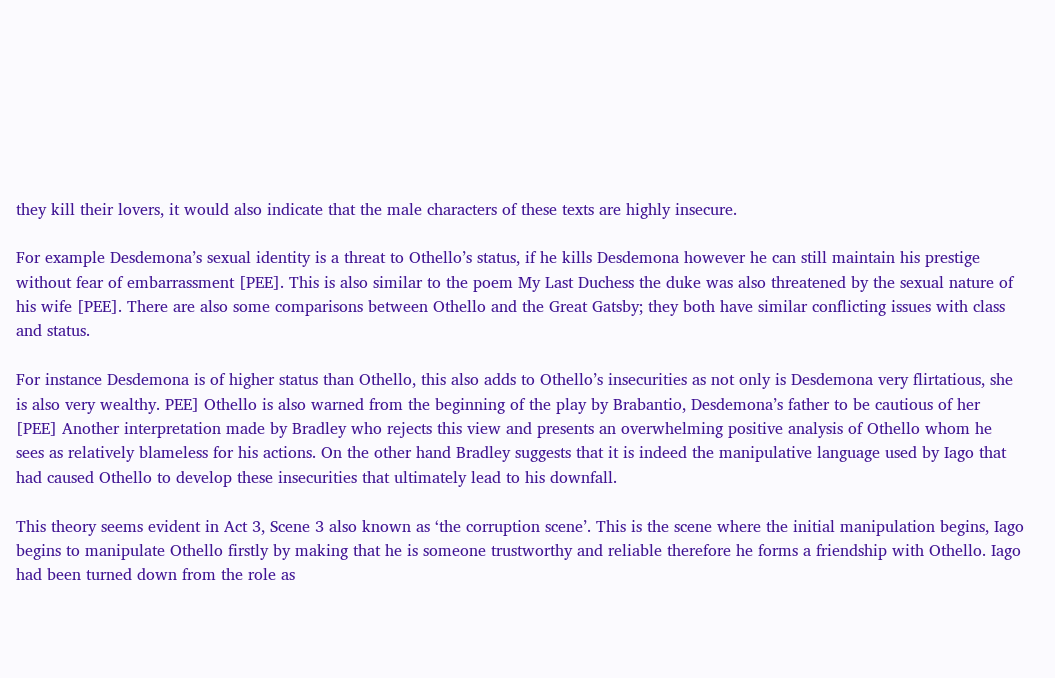they kill their lovers, it would also indicate that the male characters of these texts are highly insecure.

For example Desdemona’s sexual identity is a threat to Othello’s status, if he kills Desdemona however he can still maintain his prestige without fear of embarrassment [PEE]. This is also similar to the poem My Last Duchess the duke was also threatened by the sexual nature of his wife [PEE]. There are also some comparisons between Othello and the Great Gatsby; they both have similar conflicting issues with class and status.

For instance Desdemona is of higher status than Othello, this also adds to Othello’s insecurities as not only is Desdemona very flirtatious, she is also very wealthy. PEE] Othello is also warned from the beginning of the play by Brabantio, Desdemona’s father to be cautious of her [PEE] Another interpretation made by Bradley who rejects this view and presents an overwhelming positive analysis of Othello whom he sees as relatively blameless for his actions. On the other hand Bradley suggests that it is indeed the manipulative language used by Iago that had caused Othello to develop these insecurities that ultimately lead to his downfall.

This theory seems evident in Act 3, Scene 3 also known as ‘the corruption scene’. This is the scene where the initial manipulation begins, Iago begins to manipulate Othello firstly by making that he is someone trustworthy and reliable therefore he forms a friendship with Othello. Iago had been turned down from the role as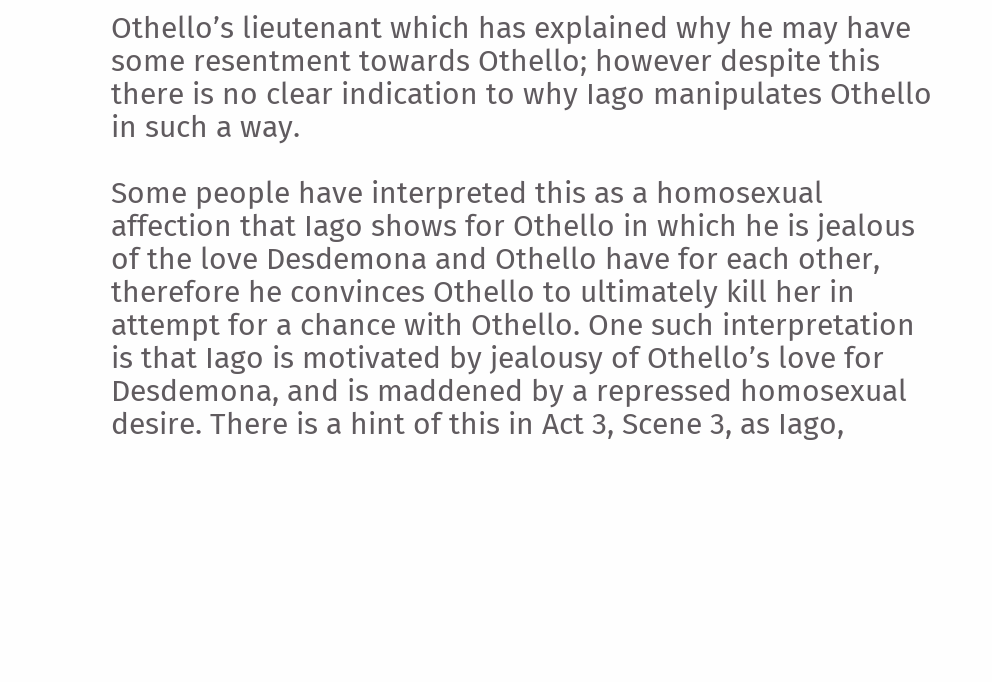Othello’s lieutenant which has explained why he may have some resentment towards Othello; however despite this there is no clear indication to why Iago manipulates Othello in such a way.

Some people have interpreted this as a homosexual affection that Iago shows for Othello in which he is jealous of the love Desdemona and Othello have for each other, therefore he convinces Othello to ultimately kill her in attempt for a chance with Othello. One such interpretation is that Iago is motivated by jealousy of Othello’s love for Desdemona, and is maddened by a repressed homosexual desire. There is a hint of this in Act 3, Scene 3, as Iago,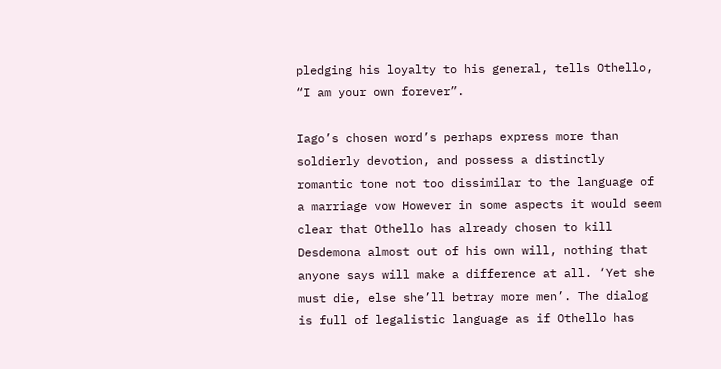pledging his loyalty to his general, tells Othello, “I am your own forever”.

Iago’s chosen word’s perhaps express more than soldierly devotion, and possess a distinctly romantic tone not too dissimilar to the language of a marriage vow However in some aspects it would seem clear that Othello has already chosen to kill Desdemona almost out of his own will, nothing that anyone says will make a difference at all. ‘Yet she must die, else she’ll betray more men’. The dialog is full of legalistic language as if Othello has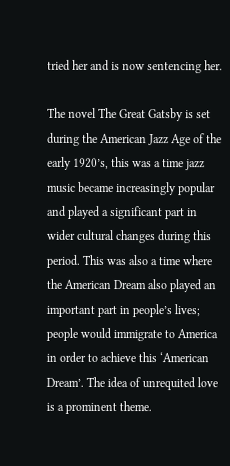tried her and is now sentencing her.

The novel The Great Gatsby is set during the American Jazz Age of the early 1920’s, this was a time jazz music became increasingly popular and played a significant part in wider cultural changes during this period. This was also a time where the American Dream also played an important part in people’s lives; people would immigrate to America in order to achieve this ‘American Dream’. The idea of unrequited love is a prominent theme.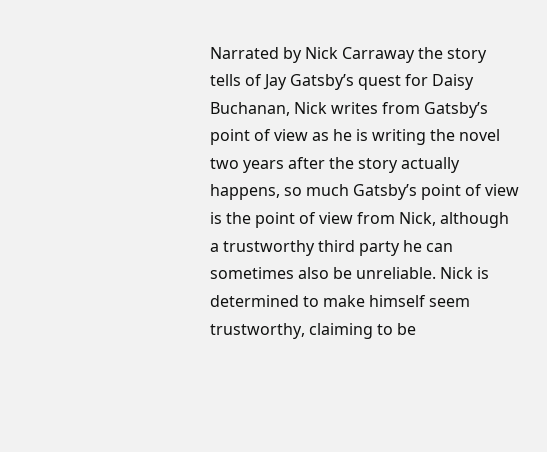Narrated by Nick Carraway the story tells of Jay Gatsby’s quest for Daisy Buchanan, Nick writes from Gatsby’s point of view as he is writing the novel two years after the story actually happens, so much Gatsby’s point of view is the point of view from Nick, although a trustworthy third party he can sometimes also be unreliable. Nick is determined to make himself seem trustworthy, claiming to be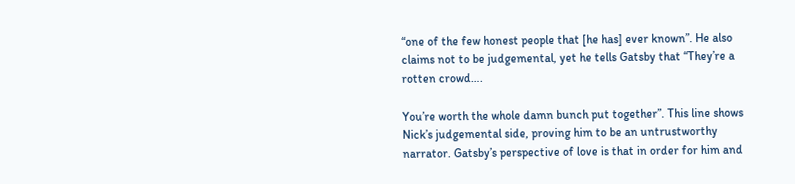“one of the few honest people that [he has] ever known”. He also claims not to be judgemental, yet he tells Gatsby that “They’re a rotten crowd….

You’re worth the whole damn bunch put together”. This line shows Nick’s judgemental side, proving him to be an untrustworthy narrator. Gatsby’s perspective of love is that in order for him and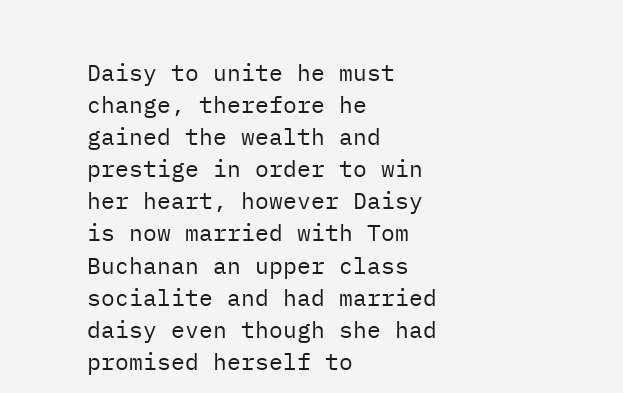Daisy to unite he must change, therefore he gained the wealth and prestige in order to win her heart, however Daisy is now married with Tom Buchanan an upper class socialite and had married daisy even though she had promised herself to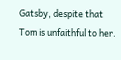Gatsby, despite that Tom is unfaithful to her.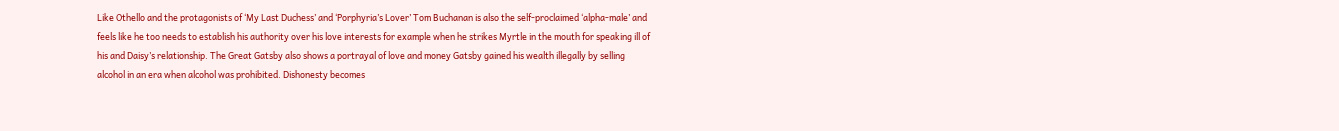Like Othello and the protagonists of ‘My Last Duchess’ and ‘Porphyria’s Lover’ Tom Buchanan is also the self-proclaimed ‘alpha-male’ and feels like he too needs to establish his authority over his love interests for example when he strikes Myrtle in the mouth for speaking ill of his and Daisy’s relationship. The Great Gatsby also shows a portrayal of love and money Gatsby gained his wealth illegally by selling alcohol in an era when alcohol was prohibited. Dishonesty becomes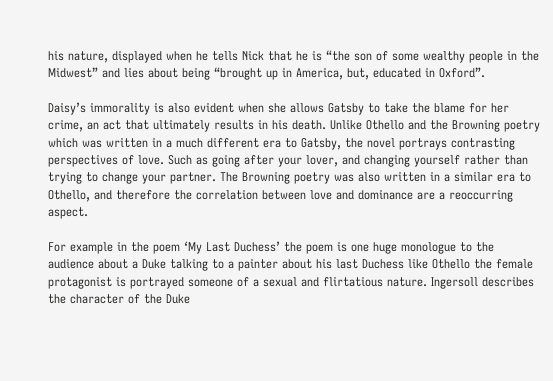his nature, displayed when he tells Nick that he is “the son of some wealthy people in the Midwest” and lies about being “brought up in America, but, educated in Oxford”.

Daisy’s immorality is also evident when she allows Gatsby to take the blame for her crime, an act that ultimately results in his death. Unlike Othello and the Browning poetry which was written in a much different era to Gatsby, the novel portrays contrasting perspectives of love. Such as going after your lover, and changing yourself rather than trying to change your partner. The Browning poetry was also written in a similar era to Othello, and therefore the correlation between love and dominance are a reoccurring aspect.

For example in the poem ‘My Last Duchess’ the poem is one huge monologue to the audience about a Duke talking to a painter about his last Duchess like Othello the female protagonist is portrayed someone of a sexual and flirtatious nature. Ingersoll describes the character of the Duke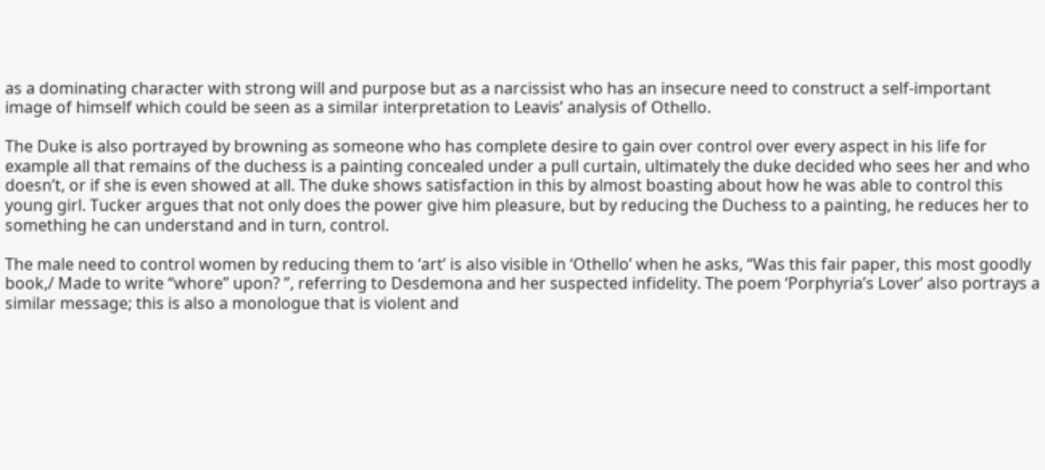as a dominating character with strong will and purpose but as a narcissist who has an insecure need to construct a self-important image of himself which could be seen as a similar interpretation to Leavis’ analysis of Othello.

The Duke is also portrayed by browning as someone who has complete desire to gain over control over every aspect in his life for example all that remains of the duchess is a painting concealed under a pull curtain, ultimately the duke decided who sees her and who doesn’t, or if she is even showed at all. The duke shows satisfaction in this by almost boasting about how he was able to control this young girl. Tucker argues that not only does the power give him pleasure, but by reducing the Duchess to a painting, he reduces her to something he can understand and in turn, control.

The male need to control women by reducing them to ‘art’ is also visible in ‘Othello’ when he asks, “Was this fair paper, this most goodly book,/ Made to write “whore” upon? ”, referring to Desdemona and her suspected infidelity. The poem ‘Porphyria’s Lover’ also portrays a similar message; this is also a monologue that is violent and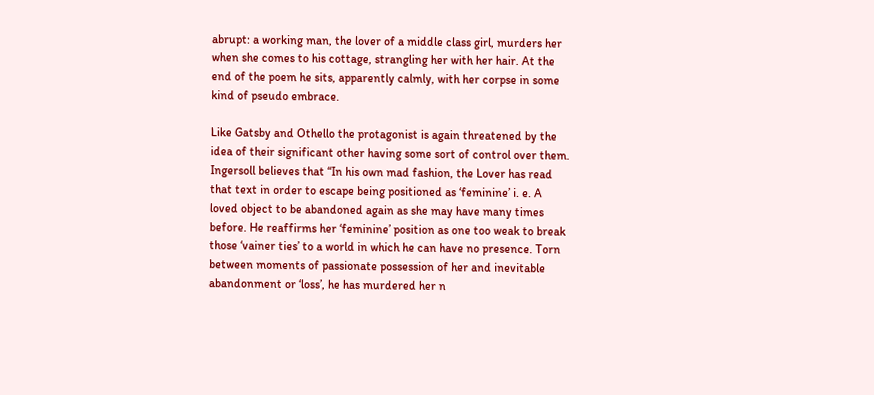abrupt: a working man, the lover of a middle class girl, murders her when she comes to his cottage, strangling her with her hair. At the end of the poem he sits, apparently calmly, with her corpse in some kind of pseudo embrace.

Like Gatsby and Othello the protagonist is again threatened by the idea of their significant other having some sort of control over them. Ingersoll believes that “In his own mad fashion, the Lover has read that text in order to escape being positioned as ‘feminine’ i. e. A loved object to be abandoned again as she may have many times before. He reaffirms her ‘feminine’ position as one too weak to break those ‘vainer ties’ to a world in which he can have no presence. Torn between moments of passionate possession of her and inevitable abandonment or ‘loss’, he has murdered her n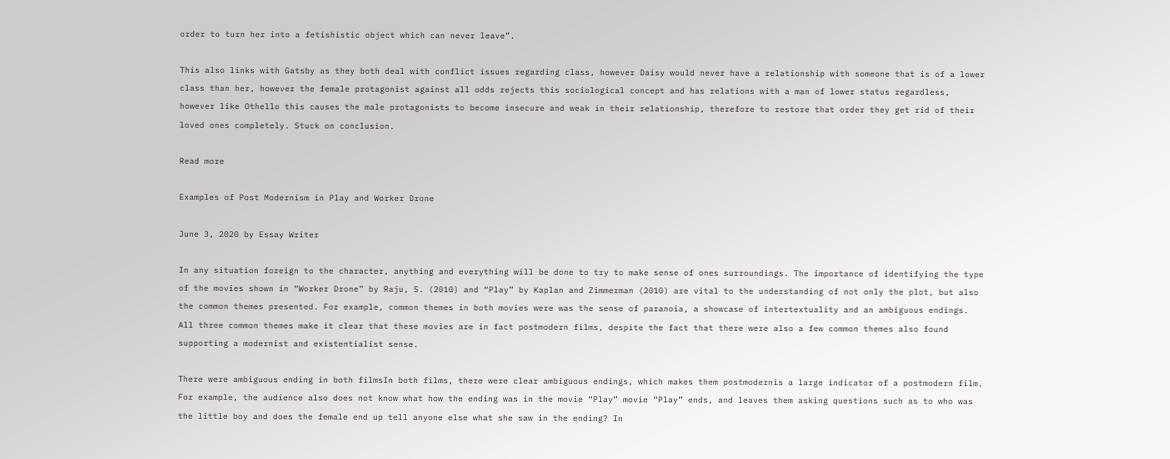order to turn her into a fetishistic object which can never leave”.

This also links with Gatsby as they both deal with conflict issues regarding class, however Daisy would never have a relationship with someone that is of a lower class than her, however the female protagonist against all odds rejects this sociological concept and has relations with a man of lower status regardless, however like Othello this causes the male protagonists to become insecure and weak in their relationship, therefore to restore that order they get rid of their loved ones completely. Stuck on conclusion.

Read more

Examples of Post Modernism in Play and Worker Drone

June 3, 2020 by Essay Writer

In any situation foreign to the character, anything and everything will be done to try to make sense of ones surroundings. The importance of identifying the type of the movies shown in “Worker Drone” by Raju, S. (2010) and “Play” by Kaplan and Zimmerman (2010) are vital to the understanding of not only the plot, but also the common themes presented. For example, common themes in both movies were was the sense of paranoia, a showcase of intertextuality and an ambiguous endings. All three common themes make it clear that these movies are in fact postmodern films, despite the fact that there were also a few common themes also found supporting a modernist and existentialist sense.

There were ambiguous ending in both filmsIn both films, there were clear ambiguous endings, which makes them postmodernis a large indicator of a postmodern film. For example, the audience also does not know what how the ending was in the movie “Play” movie “Play” ends, and leaves them asking questions such as to who was the little boy and does the female end up tell anyone else what she saw in the ending? In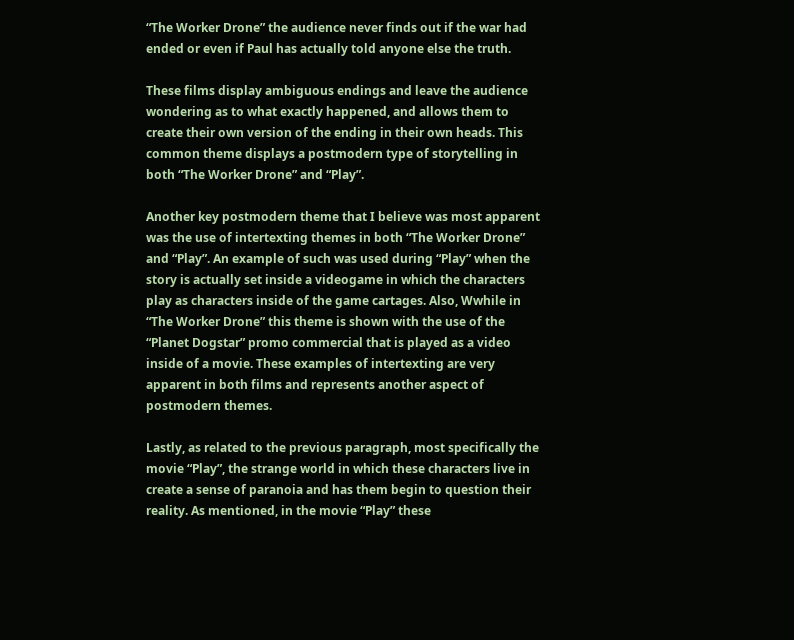“The Worker Drone” the audience never finds out if the war had ended or even if Paul has actually told anyone else the truth.

These films display ambiguous endings and leave the audience wondering as to what exactly happened, and allows them to create their own version of the ending in their own heads. This common theme displays a postmodern type of storytelling in both “The Worker Drone” and “Play”.

Another key postmodern theme that I believe was most apparent was the use of intertexting themes in both “The Worker Drone” and “Play”. An example of such was used during “Play” when the story is actually set inside a videogame in which the characters play as characters inside of the game cartages. Also, Wwhile in “The Worker Drone” this theme is shown with the use of the “Planet Dogstar” promo commercial that is played as a video inside of a movie. These examples of intertexting are very apparent in both films and represents another aspect of postmodern themes.

Lastly, as related to the previous paragraph, most specifically the movie “Play”, the strange world in which these characters live in create a sense of paranoia and has them begin to question their reality. As mentioned, in the movie “Play” these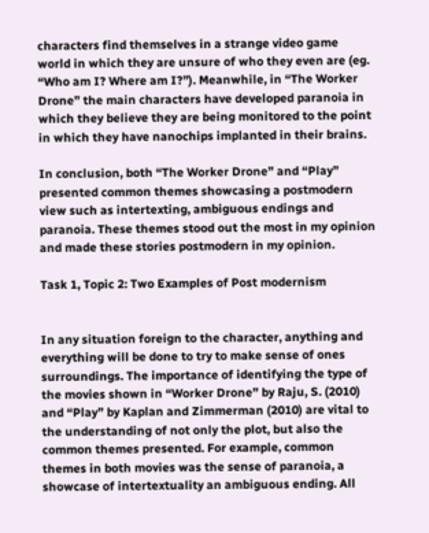characters find themselves in a strange video game world in which they are unsure of who they even are (eg. “Who am I? Where am I?”). Meanwhile, in “The Worker Drone” the main characters have developed paranoia in which they believe they are being monitored to the point in which they have nanochips implanted in their brains.

In conclusion, both “The Worker Drone” and “Play” presented common themes showcasing a postmodern view such as intertexting, ambiguous endings and paranoia. These themes stood out the most in my opinion and made these stories postmodern in my opinion.

Task 1, Topic 2: Two Examples of Post modernism


In any situation foreign to the character, anything and everything will be done to try to make sense of ones surroundings. The importance of identifying the type of the movies shown in “Worker Drone” by Raju, S. (2010) and “Play” by Kaplan and Zimmerman (2010) are vital to the understanding of not only the plot, but also the common themes presented. For example, common themes in both movies was the sense of paranoia, a showcase of intertextuality an ambiguous ending. All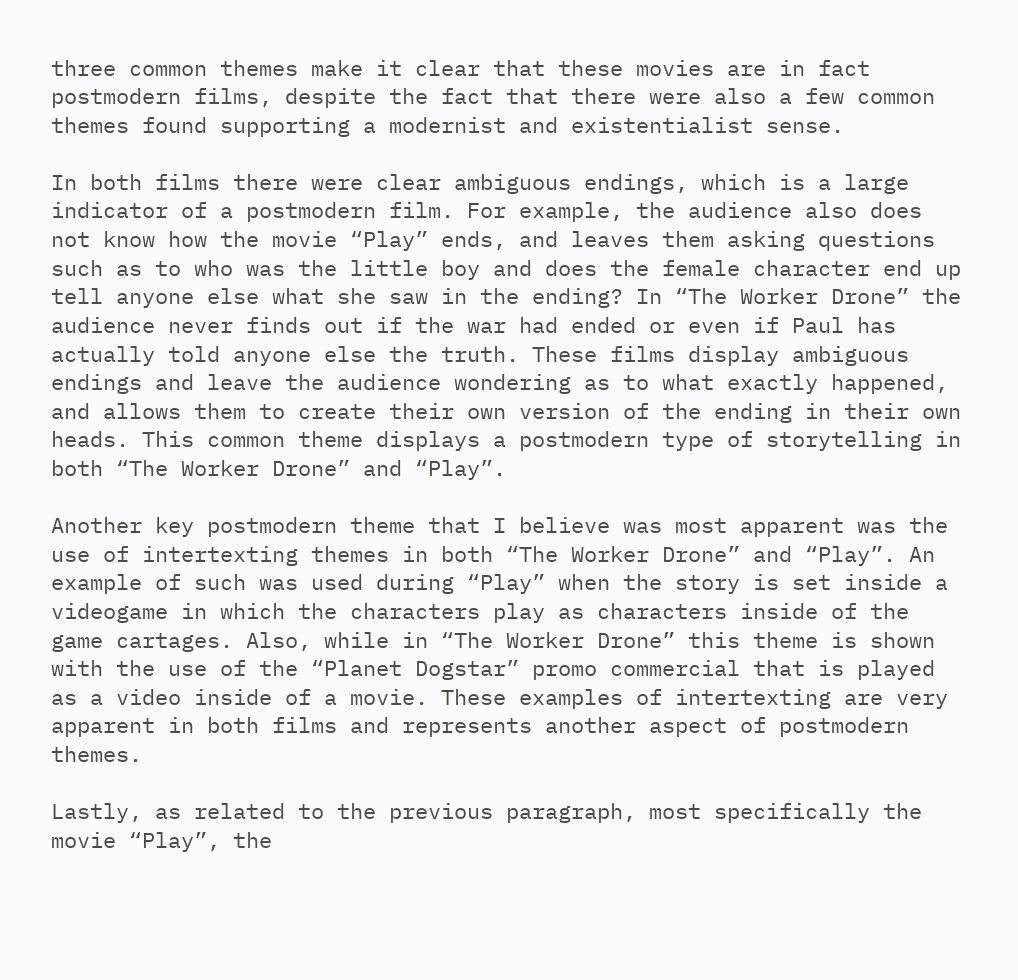three common themes make it clear that these movies are in fact postmodern films, despite the fact that there were also a few common themes found supporting a modernist and existentialist sense.

In both films there were clear ambiguous endings, which is a large indicator of a postmodern film. For example, the audience also does not know how the movie “Play” ends, and leaves them asking questions such as to who was the little boy and does the female character end up tell anyone else what she saw in the ending? In “The Worker Drone” the audience never finds out if the war had ended or even if Paul has actually told anyone else the truth. These films display ambiguous endings and leave the audience wondering as to what exactly happened, and allows them to create their own version of the ending in their own heads. This common theme displays a postmodern type of storytelling in both “The Worker Drone” and “Play”.

Another key postmodern theme that I believe was most apparent was the use of intertexting themes in both “The Worker Drone” and “Play”. An example of such was used during “Play” when the story is set inside a videogame in which the characters play as characters inside of the game cartages. Also, while in “The Worker Drone” this theme is shown with the use of the “Planet Dogstar” promo commercial that is played as a video inside of a movie. These examples of intertexting are very apparent in both films and represents another aspect of postmodern themes.

Lastly, as related to the previous paragraph, most specifically the movie “Play”, the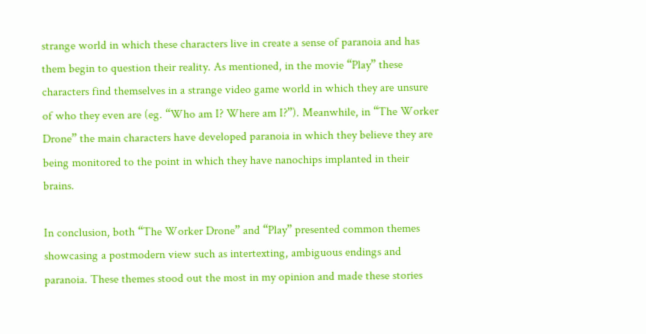strange world in which these characters live in create a sense of paranoia and has them begin to question their reality. As mentioned, in the movie “Play” these characters find themselves in a strange video game world in which they are unsure of who they even are (eg. “Who am I? Where am I?”). Meanwhile, in “The Worker Drone” the main characters have developed paranoia in which they believe they are being monitored to the point in which they have nanochips implanted in their brains.

In conclusion, both “The Worker Drone” and “Play” presented common themes showcasing a postmodern view such as intertexting, ambiguous endings and paranoia. These themes stood out the most in my opinion and made these stories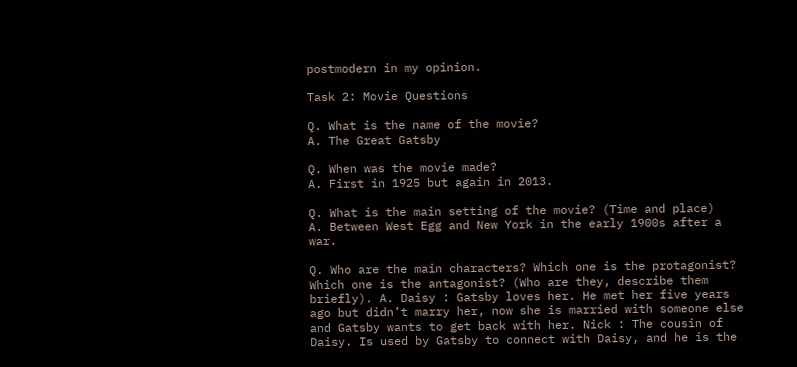postmodern in my opinion.

Task 2: Movie Questions

Q. What is the name of the movie?
A. The Great Gatsby

Q. When was the movie made?
A. First in 1925 but again in 2013.

Q. What is the main setting of the movie? (Time and place)
A. Between West Egg and New York in the early 1900s after a war.

Q. Who are the main characters? Which one is the protagonist? Which one is the antagonist? (Who are they, describe them briefly). A. Daisy : Gatsby loves her. He met her five years ago but didn’t marry her, now she is married with someone else and Gatsby wants to get back with her. Nick : The cousin of Daisy. Is used by Gatsby to connect with Daisy, and he is the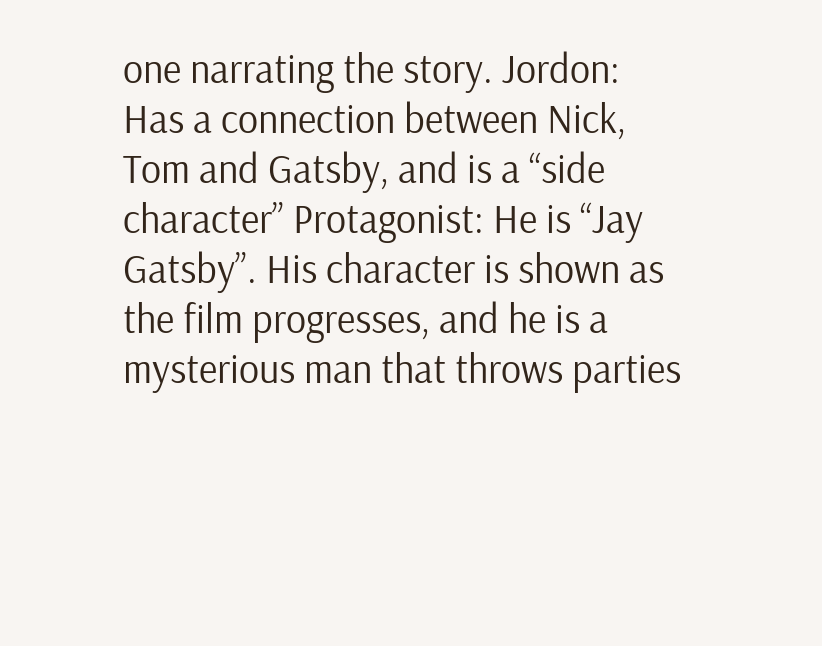one narrating the story. Jordon: Has a connection between Nick, Tom and Gatsby, and is a “side character” Protagonist: He is “Jay Gatsby”. His character is shown as the film progresses, and he is a mysterious man that throws parties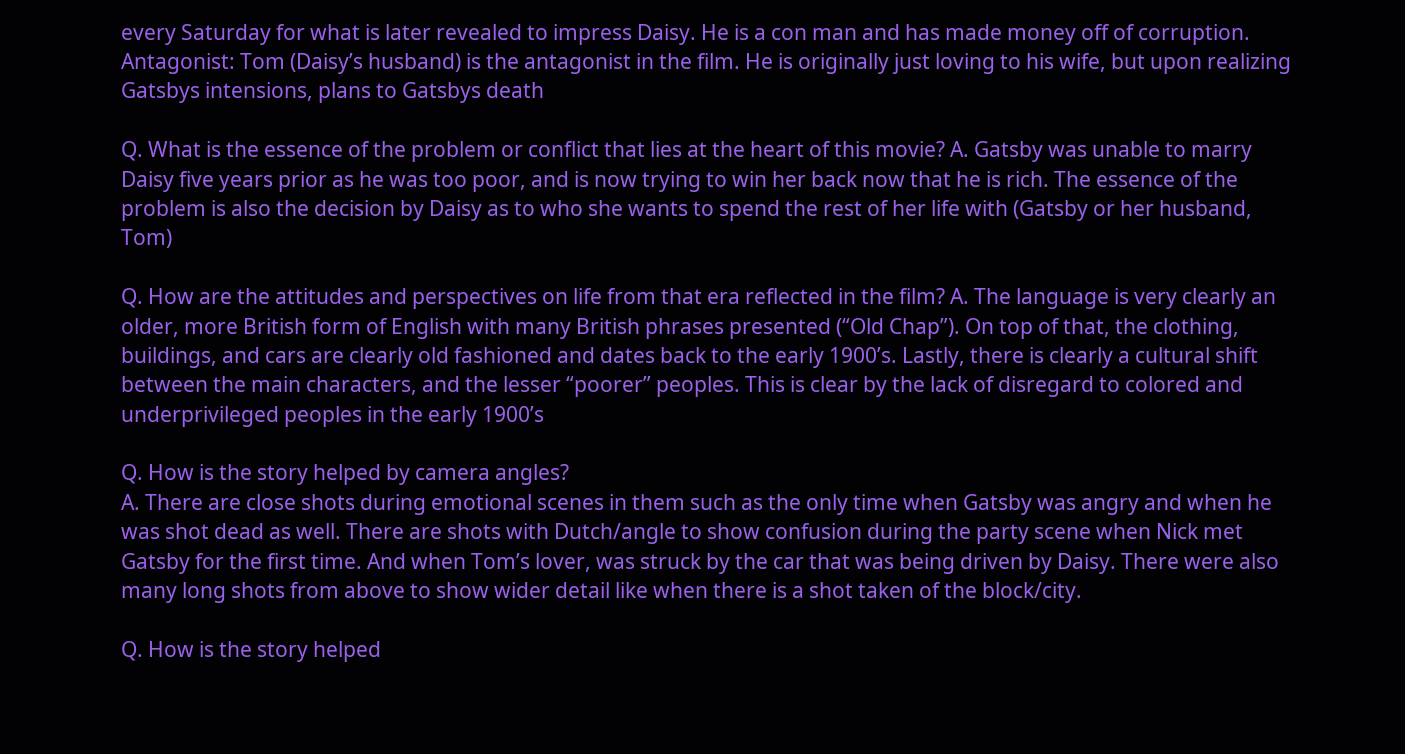every Saturday for what is later revealed to impress Daisy. He is a con man and has made money off of corruption. Antagonist: Tom (Daisy’s husband) is the antagonist in the film. He is originally just loving to his wife, but upon realizing Gatsbys intensions, plans to Gatsbys death

Q. What is the essence of the problem or conflict that lies at the heart of this movie? A. Gatsby was unable to marry Daisy five years prior as he was too poor, and is now trying to win her back now that he is rich. The essence of the problem is also the decision by Daisy as to who she wants to spend the rest of her life with (Gatsby or her husband, Tom)

Q. How are the attitudes and perspectives on life from that era reflected in the film? A. The language is very clearly an older, more British form of English with many British phrases presented (“Old Chap”). On top of that, the clothing, buildings, and cars are clearly old fashioned and dates back to the early 1900’s. Lastly, there is clearly a cultural shift between the main characters, and the lesser “poorer” peoples. This is clear by the lack of disregard to colored and underprivileged peoples in the early 1900’s

Q. How is the story helped by camera angles?
A. There are close shots during emotional scenes in them such as the only time when Gatsby was angry and when he was shot dead as well. There are shots with Dutch/angle to show confusion during the party scene when Nick met Gatsby for the first time. And when Tom’s lover, was struck by the car that was being driven by Daisy. There were also many long shots from above to show wider detail like when there is a shot taken of the block/city.

Q. How is the story helped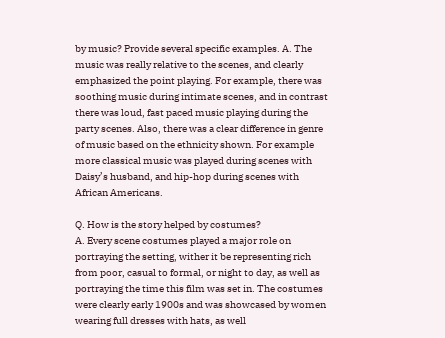by music? Provide several specific examples. A. The music was really relative to the scenes, and clearly emphasized the point playing. For example, there was soothing music during intimate scenes, and in contrast there was loud, fast paced music playing during the party scenes. Also, there was a clear difference in genre of music based on the ethnicity shown. For example more classical music was played during scenes with Daisy’s husband, and hip-hop during scenes with African Americans.

Q. How is the story helped by costumes?
A. Every scene costumes played a major role on portraying the setting, wither it be representing rich from poor, casual to formal, or night to day, as well as portraying the time this film was set in. The costumes were clearly early 1900s and was showcased by women wearing full dresses with hats, as well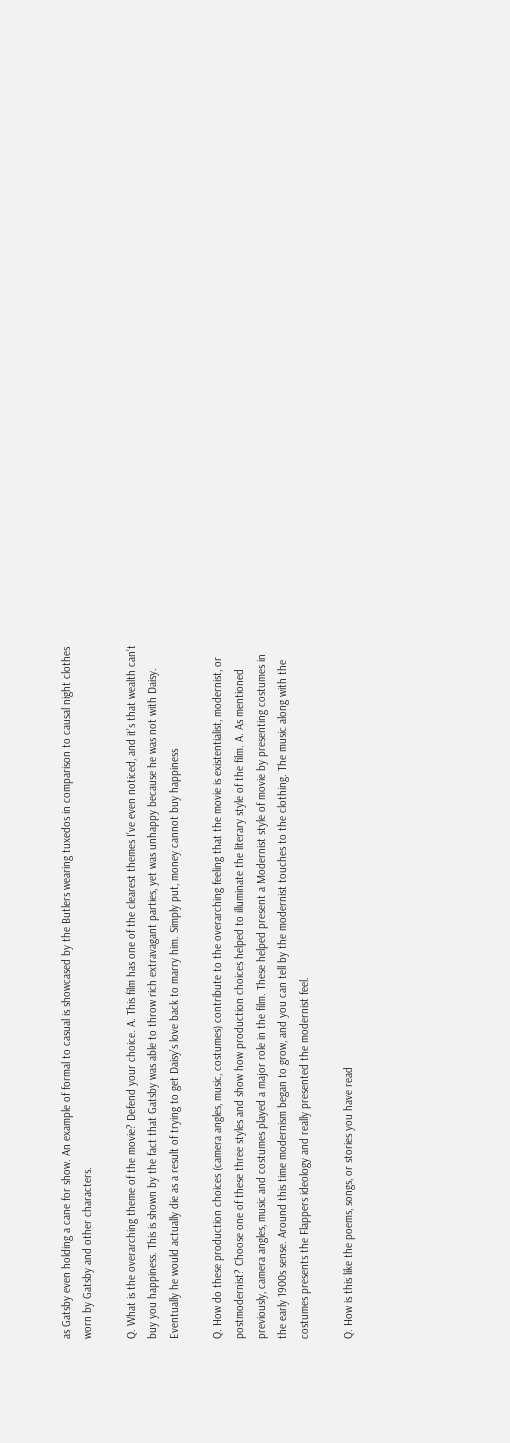as Gatsby even holding a cane for show. An example of formal to casual is showcased by the Butlers wearing tuxedos in comparison to causal night clothes worn by Gatsby and other characters.

Q. What is the overarching theme of the movie? Defend your choice. A. This film has one of the clearest themes I’ve even noticed, and it’s that wealth can’t buy you happiness. This is shown by the fact that Gatsby was able to throw rich extravagant parties, yet was unhappy because he was not with Daisy. Eventually he would actually die as a result of trying to get Daisy’s love back to marry him. Simply put, money cannot buy happiness

Q. How do these production choices (camera angles, music, costumes) contribute to the overarching feeling that the movie is existentialist, modernist, or postmodernist? Choose one of these three styles and show how production choices helped to illuminate the literary style of the film. A. As mentioned previously, camera angles, music and costumes played a major role in the film. These helped present a Modernist style of movie by presenting costumes in the early 1900s sense. Around this time modernism began to grow, and you can tell by the modernist touches to the clothing. The music along with the costumes presents the Flappers ideology and really presented the modernist feel.

Q. How is this like the poems, songs, or stories you have read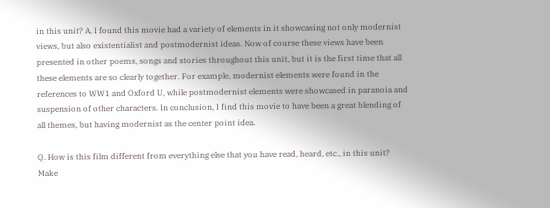in this unit? A. I found this movie had a variety of elements in it showcasing not only modernist views, but also existentialist and postmodernist ideas. Now of course these views have been presented in other poems, songs and stories throughout this unit, but it is the first time that all these elements are so clearly together. For example, modernist elements were found in the references to WW1 and Oxford U, while postmodernist elements were showcased in paranoia and suspension of other characters. In conclusion, I find this movie to have been a great blending of all themes, but having modernist as the center point idea.

Q. How is this film different from everything else that you have read, heard, etc., in this unit? Make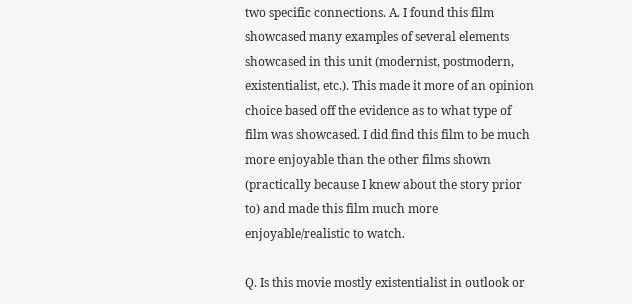two specific connections. A. I found this film showcased many examples of several elements showcased in this unit (modernist, postmodern, existentialist, etc.). This made it more of an opinion choice based off the evidence as to what type of film was showcased. I did find this film to be much more enjoyable than the other films shown (practically because I knew about the story prior to) and made this film much more enjoyable/realistic to watch.

Q. Is this movie mostly existentialist in outlook or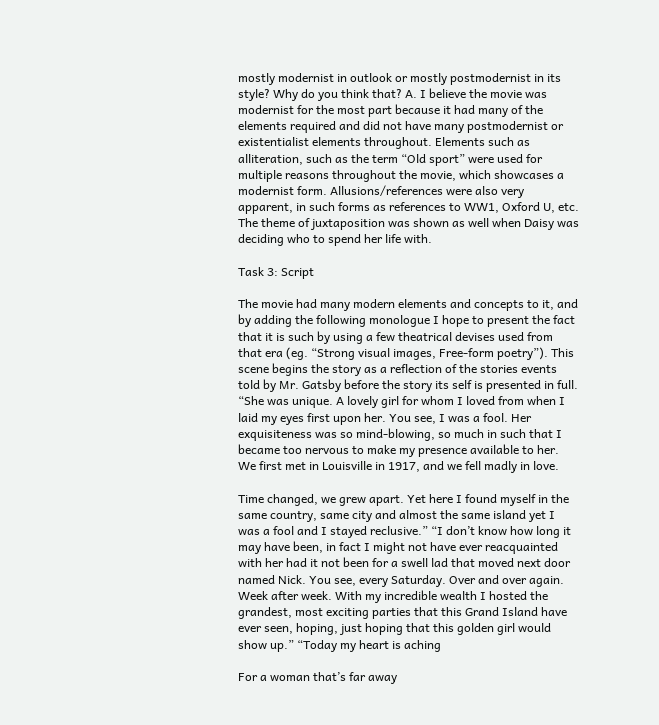mostly modernist in outlook or mostly postmodernist in its style? Why do you think that? A. I believe the movie was modernist for the most part because it had many of the elements required and did not have many postmodernist or existentialist elements throughout. Elements such as alliteration, such as the term “Old sport” were used for multiple reasons throughout the movie, which showcases a modernist form. Allusions/references were also very apparent, in such forms as references to WW1, Oxford U, etc. The theme of juxtaposition was shown as well when Daisy was deciding who to spend her life with.

Task 3: Script

The movie had many modern elements and concepts to it, and by adding the following monologue I hope to present the fact that it is such by using a few theatrical devises used from that era (eg. “Strong visual images, Free-form poetry”). This scene begins the story as a reflection of the stories events told by Mr. Gatsby before the story its self is presented in full. “She was unique. A lovely girl for whom I loved from when I laid my eyes first upon her. You see, I was a fool. Her exquisiteness was so mind-blowing, so much in such that I became too nervous to make my presence available to her. We first met in Louisville in 1917, and we fell madly in love.

Time changed, we grew apart. Yet here I found myself in the same country, same city and almost the same island yet I was a fool and I stayed reclusive.” “I don’t know how long it may have been, in fact I might not have ever reacquainted with her had it not been for a swell lad that moved next door named Nick. You see, every Saturday. Over and over again. Week after week. With my incredible wealth I hosted the grandest, most exciting parties that this Grand Island have ever seen, hoping, just hoping that this golden girl would show up.” “Today my heart is aching

For a woman that’s far away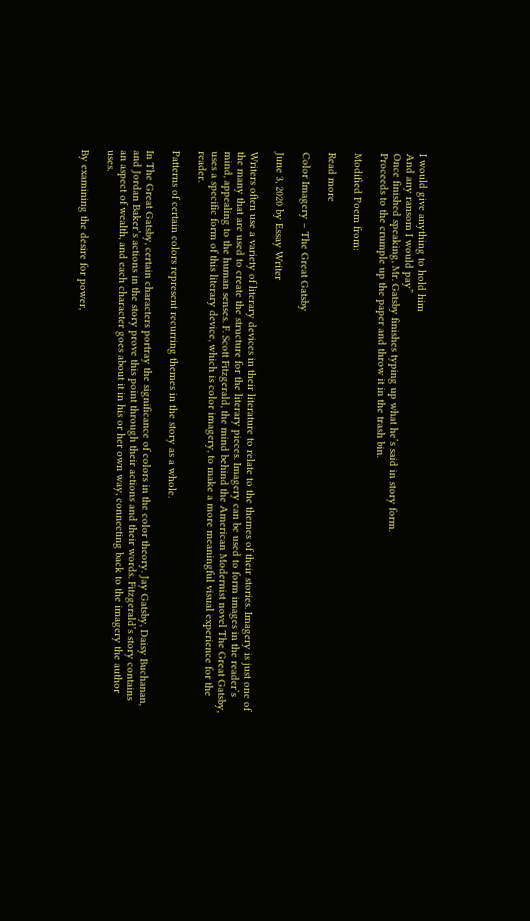I would give anything to hold him
And any ransom I would pay”
Once finished speaking, Mr. Gatsby finishes typing up what he’s said in story form.
Proceeds to the crumple up the paper and throw it in the trash bin.

Modified Poem from:

Read more

Color Imagery – The Great Gatsby

June 3, 2020 by Essay Writer

Writers often use a variety of literary devices in their literature to relate to the themes of their stories. Imagery is just one of the many that are used to create the structure for the literary pieces. Imagery can be used to form images in the reader’s mind, appealing to the human senses. F. Scott Fitzgerald, the mind behind the American Modernist novel The Great Gatsby, uses a specific form of this literary device, which is color imagery, to make a more meaningful visual experience for the reader.

Patterns of certain colors represent recurring themes in the story as a whole.

In The Great Gatsby, certain characters portray the significance of colors in the color theory. Jay Gatsby, Daisy Buchanan, and Jordan Baker’s actions in the story prove this point through their actions and their words. Fitzgerald’s story contains an aspect of wealth, and each character goes about it in his or her own way, connecting back to the imagery the author uses.

By examining the desire for power,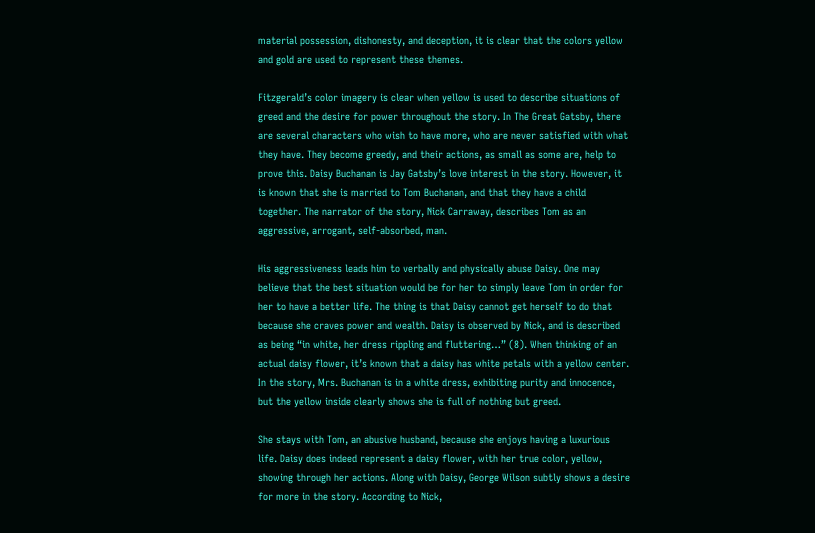material possession, dishonesty, and deception, it is clear that the colors yellow and gold are used to represent these themes.

Fitzgerald’s color imagery is clear when yellow is used to describe situations of greed and the desire for power throughout the story. In The Great Gatsby, there are several characters who wish to have more, who are never satisfied with what they have. They become greedy, and their actions, as small as some are, help to prove this. Daisy Buchanan is Jay Gatsby’s love interest in the story. However, it is known that she is married to Tom Buchanan, and that they have a child together. The narrator of the story, Nick Carraway, describes Tom as an aggressive, arrogant, self-absorbed, man.

His aggressiveness leads him to verbally and physically abuse Daisy. One may believe that the best situation would be for her to simply leave Tom in order for her to have a better life. The thing is that Daisy cannot get herself to do that because she craves power and wealth. Daisy is observed by Nick, and is described as being “in white, her dress rippling and fluttering…” (8). When thinking of an actual daisy flower, it’s known that a daisy has white petals with a yellow center. In the story, Mrs. Buchanan is in a white dress, exhibiting purity and innocence, but the yellow inside clearly shows she is full of nothing but greed.

She stays with Tom, an abusive husband, because she enjoys having a luxurious life. Daisy does indeed represent a daisy flower, with her true color, yellow, showing through her actions. Along with Daisy, George Wilson subtly shows a desire for more in the story. According to Nick,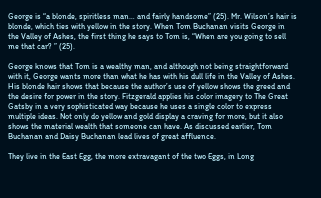George is “a blonde, spiritless man… and fairly handsome” (25). Mr. Wilson’s hair is blonde, which ties with yellow in the story. When Tom Buchanan visits George in the Valley of Ashes, the first thing he says to Tom is, “When are you going to sell me that car? ” (25).

George knows that Tom is a wealthy man, and although not being straightforward with it, George wants more than what he has with his dull life in the Valley of Ashes. His blonde hair shows that because the author’s use of yellow shows the greed and the desire for power in the story. Fitzgerald applies his color imagery to The Great Gatsby in a very sophisticated way because he uses a single color to express multiple ideas. Not only do yellow and gold display a craving for more, but it also shows the material wealth that someone can have. As discussed earlier, Tom Buchanan and Daisy Buchanan lead lives of great affluence.

They live in the East Egg, the more extravagant of the two Eggs, in Long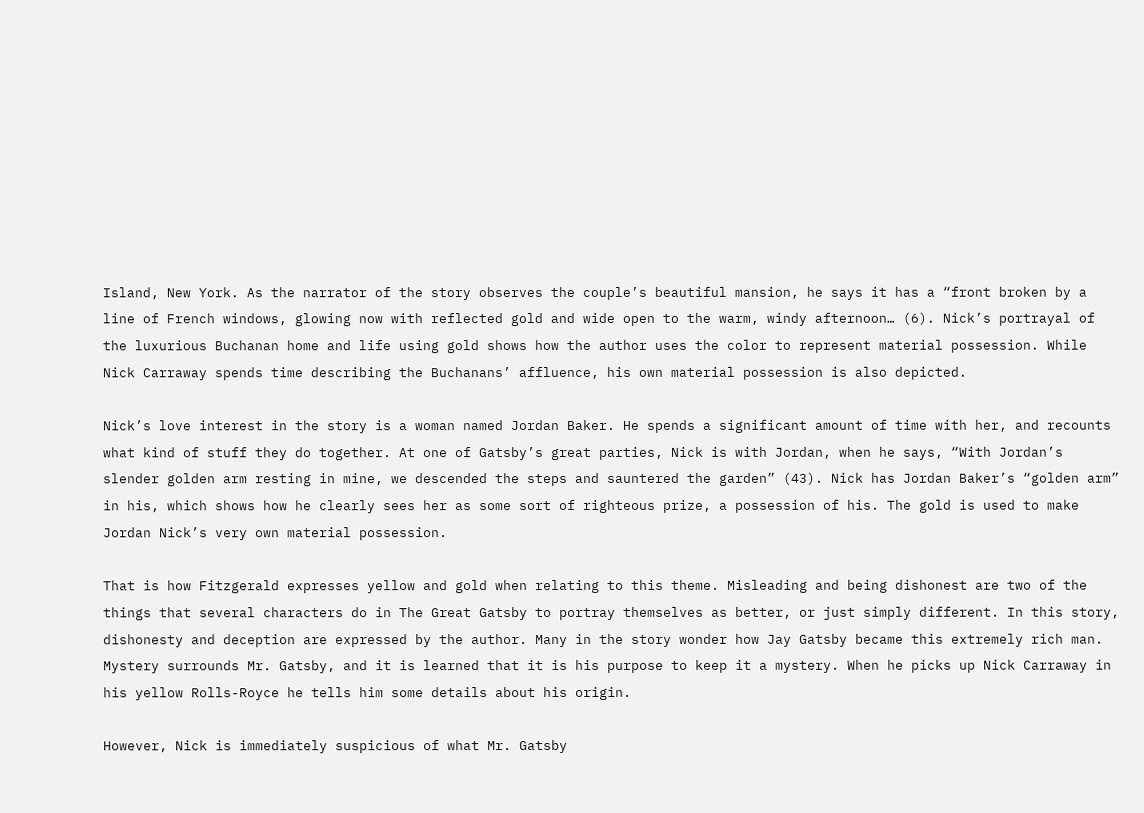Island, New York. As the narrator of the story observes the couple’s beautiful mansion, he says it has a “front broken by a line of French windows, glowing now with reflected gold and wide open to the warm, windy afternoon… (6). Nick’s portrayal of the luxurious Buchanan home and life using gold shows how the author uses the color to represent material possession. While Nick Carraway spends time describing the Buchanans’ affluence, his own material possession is also depicted.

Nick’s love interest in the story is a woman named Jordan Baker. He spends a significant amount of time with her, and recounts what kind of stuff they do together. At one of Gatsby’s great parties, Nick is with Jordan, when he says, “With Jordan’s slender golden arm resting in mine, we descended the steps and sauntered the garden” (43). Nick has Jordan Baker’s “golden arm” in his, which shows how he clearly sees her as some sort of righteous prize, a possession of his. The gold is used to make Jordan Nick’s very own material possession.

That is how Fitzgerald expresses yellow and gold when relating to this theme. Misleading and being dishonest are two of the things that several characters do in The Great Gatsby to portray themselves as better, or just simply different. In this story, dishonesty and deception are expressed by the author. Many in the story wonder how Jay Gatsby became this extremely rich man. Mystery surrounds Mr. Gatsby, and it is learned that it is his purpose to keep it a mystery. When he picks up Nick Carraway in his yellow Rolls-Royce he tells him some details about his origin.

However, Nick is immediately suspicious of what Mr. Gatsby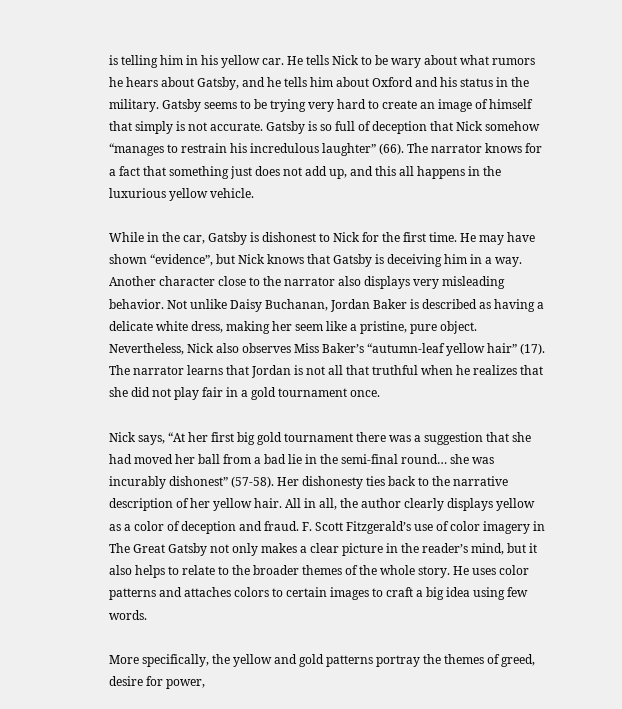is telling him in his yellow car. He tells Nick to be wary about what rumors he hears about Gatsby, and he tells him about Oxford and his status in the military. Gatsby seems to be trying very hard to create an image of himself that simply is not accurate. Gatsby is so full of deception that Nick somehow “manages to restrain his incredulous laughter” (66). The narrator knows for a fact that something just does not add up, and this all happens in the luxurious yellow vehicle.

While in the car, Gatsby is dishonest to Nick for the first time. He may have shown “evidence”, but Nick knows that Gatsby is deceiving him in a way. Another character close to the narrator also displays very misleading behavior. Not unlike Daisy Buchanan, Jordan Baker is described as having a delicate white dress, making her seem like a pristine, pure object. Nevertheless, Nick also observes Miss Baker’s “autumn-leaf yellow hair” (17). The narrator learns that Jordan is not all that truthful when he realizes that she did not play fair in a gold tournament once.

Nick says, “At her first big gold tournament there was a suggestion that she had moved her ball from a bad lie in the semi-final round… she was incurably dishonest” (57-58). Her dishonesty ties back to the narrative description of her yellow hair. All in all, the author clearly displays yellow as a color of deception and fraud. F. Scott Fitzgerald’s use of color imagery in The Great Gatsby not only makes a clear picture in the reader’s mind, but it also helps to relate to the broader themes of the whole story. He uses color patterns and attaches colors to certain images to craft a big idea using few words.

More specifically, the yellow and gold patterns portray the themes of greed, desire for power,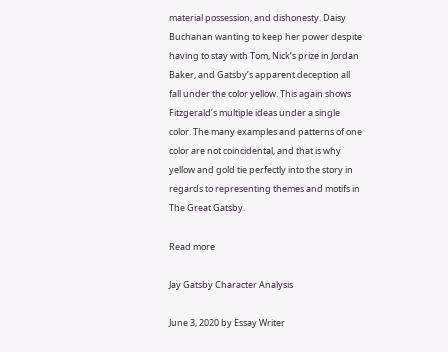material possession, and dishonesty. Daisy Buchanan wanting to keep her power despite having to stay with Tom, Nick’s prize in Jordan Baker, and Gatsby’s apparent deception all fall under the color yellow. This again shows Fitzgerald’s multiple ideas under a single color. The many examples and patterns of one color are not coincidental, and that is why yellow and gold tie perfectly into the story in regards to representing themes and motifs in The Great Gatsby.

Read more

Jay Gatsby Character Analysis

June 3, 2020 by Essay Writer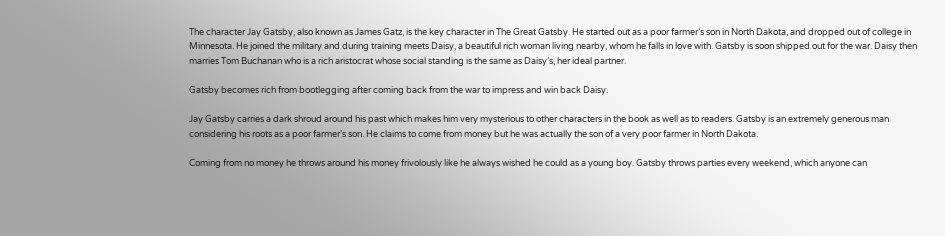The character Jay Gatsby, also known as James Gatz, is the key character in The Great Gatsby. He started out as a poor farmer’s son in North Dakota, and dropped out of college in Minnesota. He joined the military and during training meets Daisy, a beautiful rich woman living nearby, whom he falls in love with. Gatsby is soon shipped out for the war. Daisy then marries Tom Buchanan who is a rich aristocrat whose social standing is the same as Daisy’s, her ideal partner.

Gatsby becomes rich from bootlegging after coming back from the war to impress and win back Daisy.

Jay Gatsby carries a dark shroud around his past which makes him very mysterious to other characters in the book as well as to readers. Gatsby is an extremely generous man considering his roots as a poor farmer’s son. He claims to come from money but he was actually the son of a very poor farmer in North Dakota.

Coming from no money he throws around his money frivolously like he always wished he could as a young boy. Gatsby throws parties every weekend, which anyone can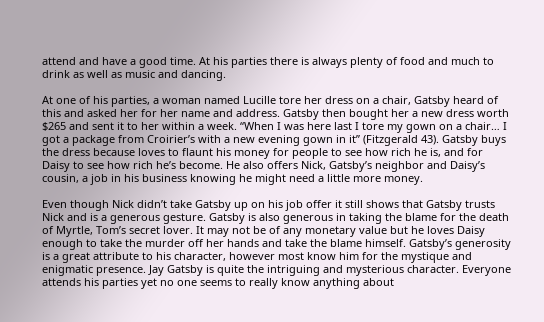attend and have a good time. At his parties there is always plenty of food and much to drink as well as music and dancing.

At one of his parties, a woman named Lucille tore her dress on a chair, Gatsby heard of this and asked her for her name and address. Gatsby then bought her a new dress worth $265 and sent it to her within a week. “When I was here last I tore my gown on a chair… I got a package from Croirier’s with a new evening gown in it” (Fitzgerald 43). Gatsby buys the dress because loves to flaunt his money for people to see how rich he is, and for Daisy to see how rich he’s become. He also offers Nick, Gatsby’s neighbor and Daisy’s cousin, a job in his business knowing he might need a little more money.

Even though Nick didn’t take Gatsby up on his job offer it still shows that Gatsby trusts Nick and is a generous gesture. Gatsby is also generous in taking the blame for the death of Myrtle, Tom’s secret lover. It may not be of any monetary value but he loves Daisy enough to take the murder off her hands and take the blame himself. Gatsby’s generosity is a great attribute to his character, however most know him for the mystique and enigmatic presence. Jay Gatsby is quite the intriguing and mysterious character. Everyone attends his parties yet no one seems to really know anything about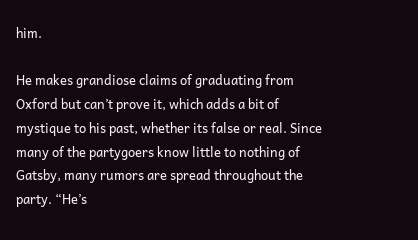him.

He makes grandiose claims of graduating from Oxford but can’t prove it, which adds a bit of mystique to his past, whether its false or real. Since many of the partygoers know little to nothing of Gatsby, many rumors are spread throughout the party. “He’s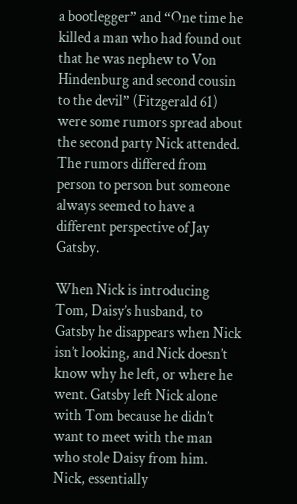a bootlegger” and “One time he killed a man who had found out that he was nephew to Von Hindenburg and second cousin to the devil” (Fitzgerald 61) were some rumors spread about the second party Nick attended. The rumors differed from person to person but someone always seemed to have a different perspective of Jay Gatsby.

When Nick is introducing Tom, Daisy’s husband, to Gatsby he disappears when Nick isn’t looking, and Nick doesn’t know why he left, or where he went. Gatsby left Nick alone with Tom because he didn’t want to meet with the man who stole Daisy from him. Nick, essentially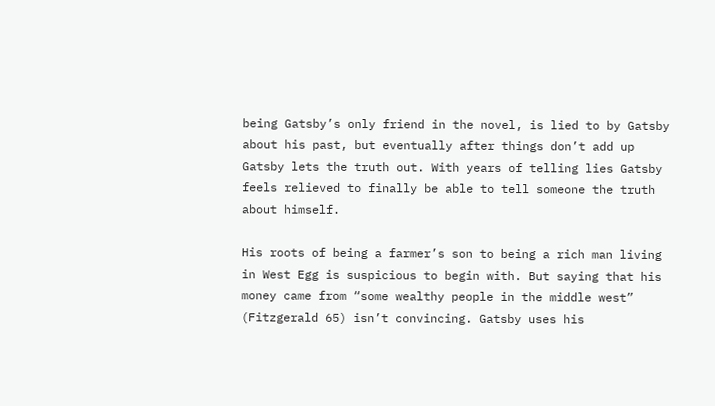being Gatsby’s only friend in the novel, is lied to by Gatsby about his past, but eventually after things don’t add up Gatsby lets the truth out. With years of telling lies Gatsby feels relieved to finally be able to tell someone the truth about himself.

His roots of being a farmer’s son to being a rich man living in West Egg is suspicious to begin with. But saying that his money came from “some wealthy people in the middle west” (Fitzgerald 65) isn’t convincing. Gatsby uses his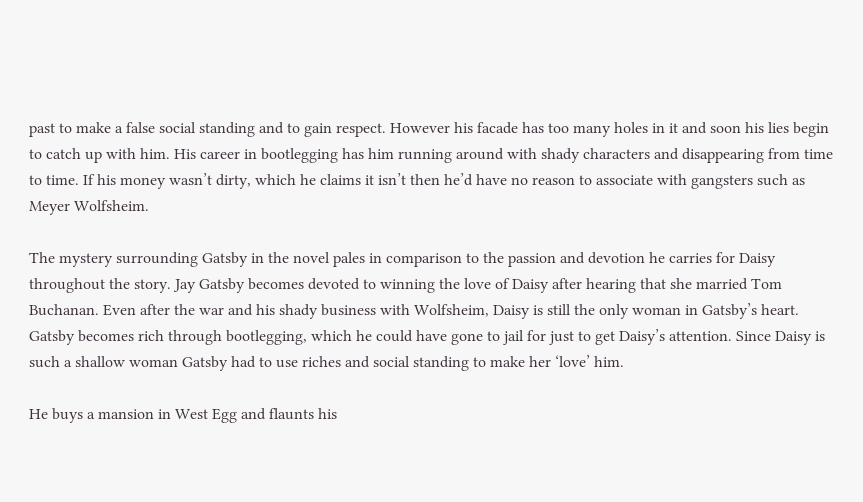past to make a false social standing and to gain respect. However his facade has too many holes in it and soon his lies begin to catch up with him. His career in bootlegging has him running around with shady characters and disappearing from time to time. If his money wasn’t dirty, which he claims it isn’t then he’d have no reason to associate with gangsters such as Meyer Wolfsheim.

The mystery surrounding Gatsby in the novel pales in comparison to the passion and devotion he carries for Daisy throughout the story. Jay Gatsby becomes devoted to winning the love of Daisy after hearing that she married Tom Buchanan. Even after the war and his shady business with Wolfsheim, Daisy is still the only woman in Gatsby’s heart. Gatsby becomes rich through bootlegging, which he could have gone to jail for just to get Daisy’s attention. Since Daisy is such a shallow woman Gatsby had to use riches and social standing to make her ‘love’ him.

He buys a mansion in West Egg and flaunts his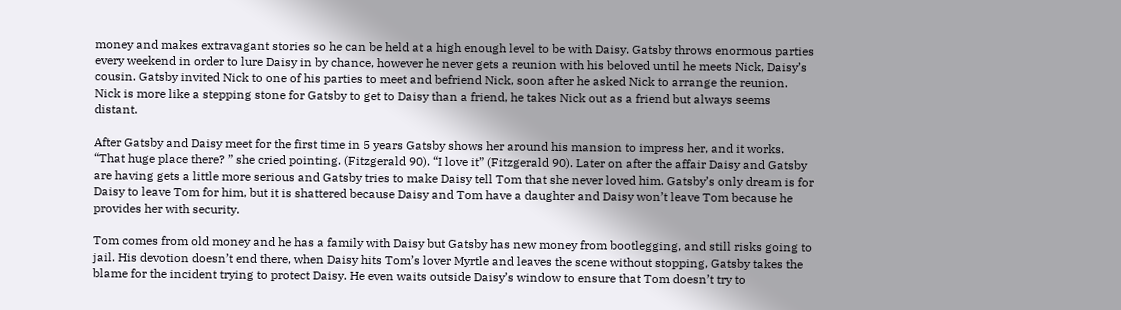money and makes extravagant stories so he can be held at a high enough level to be with Daisy. Gatsby throws enormous parties every weekend in order to lure Daisy in by chance, however he never gets a reunion with his beloved until he meets Nick, Daisy’s cousin. Gatsby invited Nick to one of his parties to meet and befriend Nick, soon after he asked Nick to arrange the reunion. Nick is more like a stepping stone for Gatsby to get to Daisy than a friend, he takes Nick out as a friend but always seems distant.

After Gatsby and Daisy meet for the first time in 5 years Gatsby shows her around his mansion to impress her, and it works. “That huge place there? ” she cried pointing. (Fitzgerald 90). “I love it” (Fitzgerald 90). Later on after the affair Daisy and Gatsby are having gets a little more serious and Gatsby tries to make Daisy tell Tom that she never loved him. Gatsby’s only dream is for Daisy to leave Tom for him, but it is shattered because Daisy and Tom have a daughter and Daisy won’t leave Tom because he provides her with security.

Tom comes from old money and he has a family with Daisy but Gatsby has new money from bootlegging, and still risks going to jail. His devotion doesn’t end there, when Daisy hits Tom’s lover Myrtle and leaves the scene without stopping, Gatsby takes the blame for the incident trying to protect Daisy. He even waits outside Daisy’s window to ensure that Tom doesn’t try to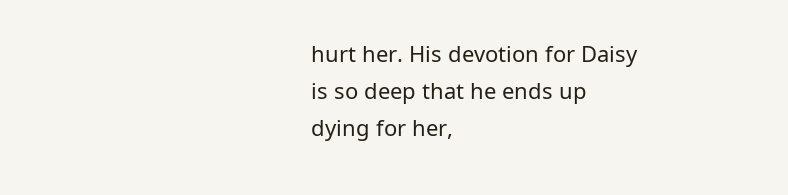hurt her. His devotion for Daisy is so deep that he ends up dying for her,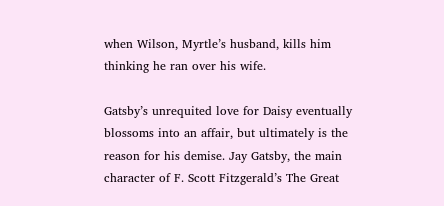when Wilson, Myrtle’s husband, kills him thinking he ran over his wife.

Gatsby’s unrequited love for Daisy eventually blossoms into an affair, but ultimately is the reason for his demise. Jay Gatsby, the main character of F. Scott Fitzgerald’s The Great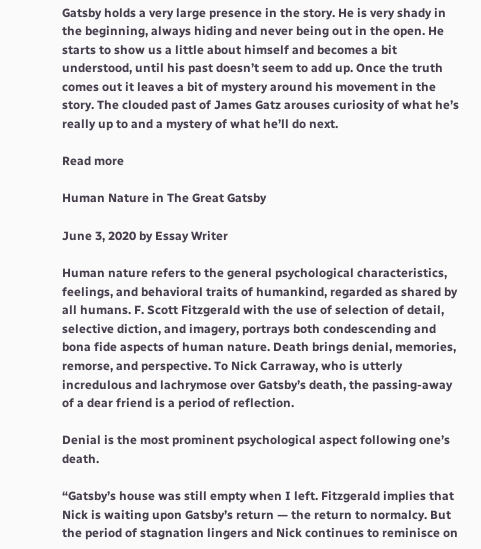Gatsby holds a very large presence in the story. He is very shady in the beginning, always hiding and never being out in the open. He starts to show us a little about himself and becomes a bit understood, until his past doesn’t seem to add up. Once the truth comes out it leaves a bit of mystery around his movement in the story. The clouded past of James Gatz arouses curiosity of what he’s really up to and a mystery of what he’ll do next.

Read more

Human Nature in The Great Gatsby

June 3, 2020 by Essay Writer

Human nature refers to the general psychological characteristics, feelings, and behavioral traits of humankind, regarded as shared by all humans. F. Scott Fitzgerald with the use of selection of detail, selective diction, and imagery, portrays both condescending and bona fide aspects of human nature. Death brings denial, memories, remorse, and perspective. To Nick Carraway, who is utterly incredulous and lachrymose over Gatsby’s death, the passing-away of a dear friend is a period of reflection.

Denial is the most prominent psychological aspect following one’s death.

“Gatsby’s house was still empty when I left. Fitzgerald implies that Nick is waiting upon Gatsby’s return — the return to normalcy. But the period of stagnation lingers and Nick continues to reminisce on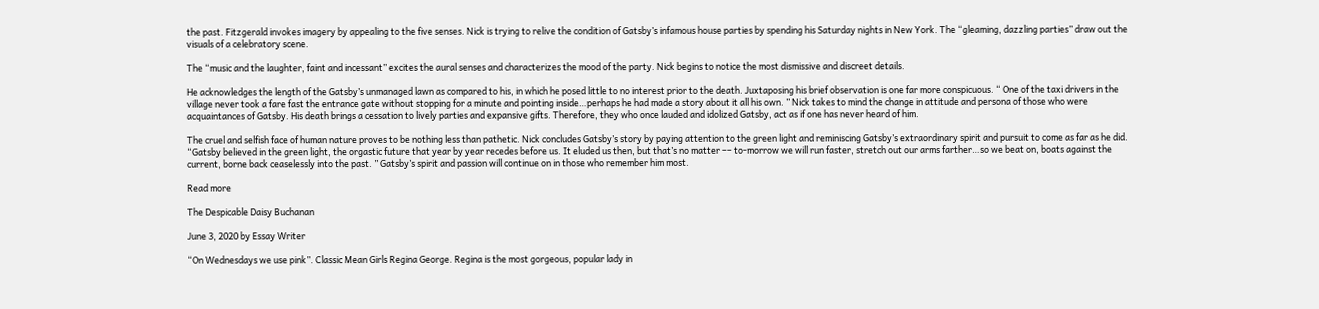the past. Fitzgerald invokes imagery by appealing to the five senses. Nick is trying to relive the condition of Gatsby’s infamous house parties by spending his Saturday nights in New York. The “gleaming, dazzling parties” draw out the visuals of a celebratory scene.

The “music and the laughter, faint and incessant” excites the aural senses and characterizes the mood of the party. Nick begins to notice the most dismissive and discreet details.

He acknowledges the length of the Gatsby’s unmanaged lawn as compared to his, in which he posed little to no interest prior to the death. Juxtaposing his brief observation is one far more conspicuous. “ One of the taxi drivers in the village never took a fare fast the entrance gate without stopping for a minute and pointing inside…perhaps he had made a story about it all his own. ” Nick takes to mind the change in attitude and persona of those who were acquaintances of Gatsby. His death brings a cessation to lively parties and expansive gifts. Therefore, they who once lauded and idolized Gatsby, act as if one has never heard of him.

The cruel and selfish face of human nature proves to be nothing less than pathetic. Nick concludes Gatsby’s story by paying attention to the green light and reminiscing Gatsby’s extraordinary spirit and pursuit to come as far as he did. “Gatsby believed in the green light, the orgastic future that year by year recedes before us. It eluded us then, but that’s no matter –– to-morrow we will run faster, stretch out our arms farther…so we beat on, boats against the current, borne back ceaselessly into the past. ” Gatsby’s spirit and passion will continue on in those who remember him most.

Read more

The Despicable Daisy Buchanan

June 3, 2020 by Essay Writer

“On Wednesdays we use pink”. Classic Mean Girls Regina George. Regina is the most gorgeous, popular lady in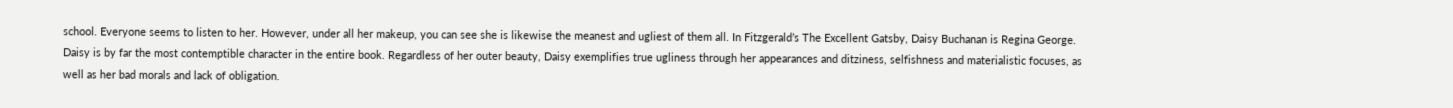school. Everyone seems to listen to her. However, under all her makeup, you can see she is likewise the meanest and ugliest of them all. In Fitzgerald’s The Excellent Gatsby, Daisy Buchanan is Regina George. Daisy is by far the most contemptible character in the entire book. Regardless of her outer beauty, Daisy exemplifies true ugliness through her appearances and ditziness, selfishness and materialistic focuses, as well as her bad morals and lack of obligation.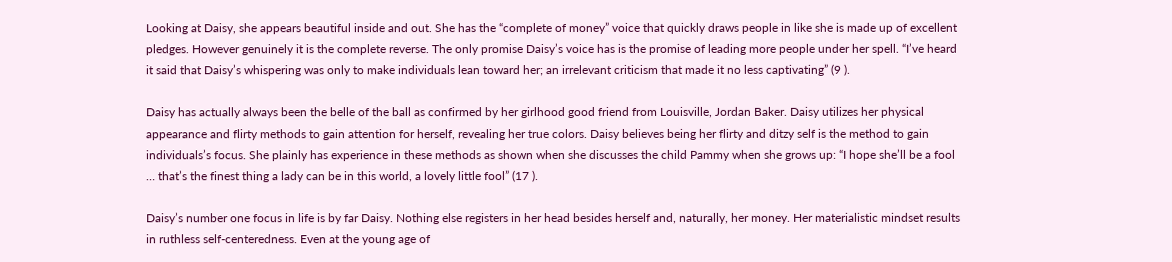Looking at Daisy, she appears beautiful inside and out. She has the “complete of money” voice that quickly draws people in like she is made up of excellent pledges. However genuinely it is the complete reverse. The only promise Daisy’s voice has is the promise of leading more people under her spell. “I’ve heard it said that Daisy’s whispering was only to make individuals lean toward her; an irrelevant criticism that made it no less captivating” (9 ).

Daisy has actually always been the belle of the ball as confirmed by her girlhood good friend from Louisville, Jordan Baker. Daisy utilizes her physical appearance and flirty methods to gain attention for herself, revealing her true colors. Daisy believes being her flirty and ditzy self is the method to gain individuals’s focus. She plainly has experience in these methods as shown when she discusses the child Pammy when she grows up: “I hope she’ll be a fool … that’s the finest thing a lady can be in this world, a lovely little fool” (17 ).

Daisy’s number one focus in life is by far Daisy. Nothing else registers in her head besides herself and, naturally, her money. Her materialistic mindset results in ruthless self-centeredness. Even at the young age of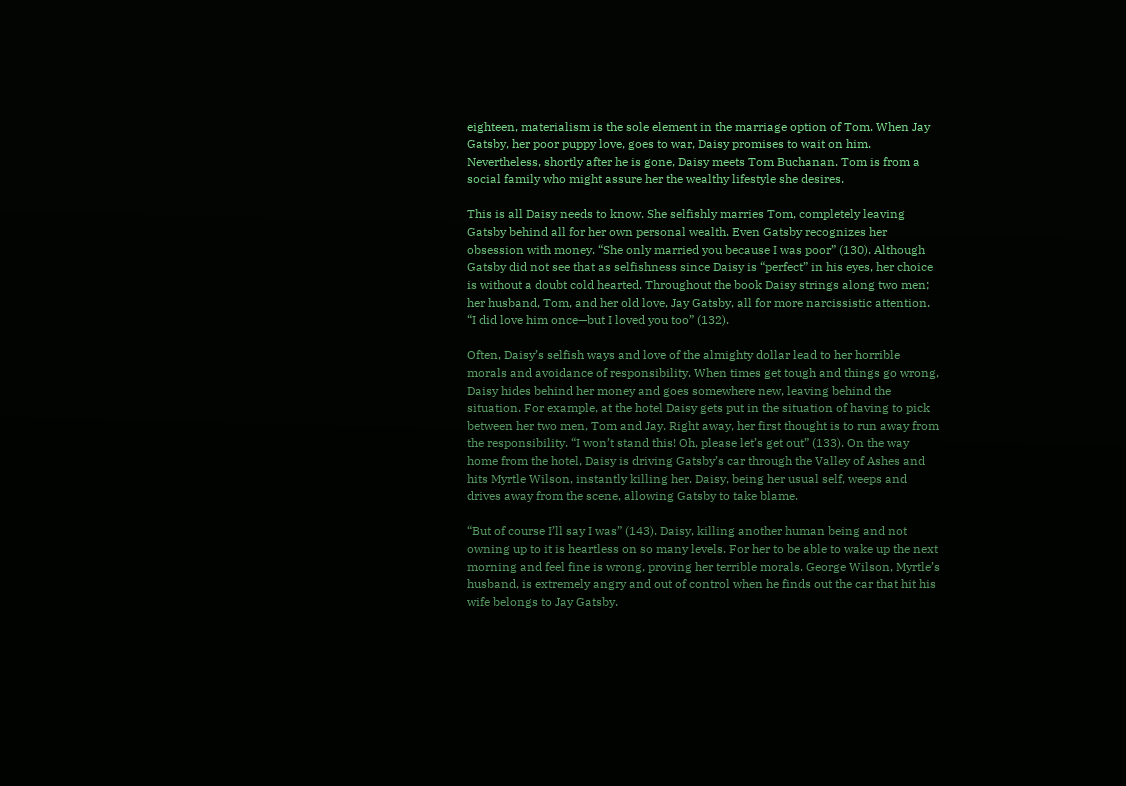eighteen, materialism is the sole element in the marriage option of Tom. When Jay Gatsby, her poor puppy love, goes to war, Daisy promises to wait on him. Nevertheless, shortly after he is gone, Daisy meets Tom Buchanan. Tom is from a social family who might assure her the wealthy lifestyle she desires.

This is all Daisy needs to know. She selfishly marries Tom, completely leaving Gatsby behind all for her own personal wealth. Even Gatsby recognizes her obsession with money. “She only married you because I was poor” (130). Although Gatsby did not see that as selfishness since Daisy is “perfect” in his eyes, her choice is without a doubt cold hearted. Throughout the book Daisy strings along two men; her husband, Tom, and her old love, Jay Gatsby, all for more narcissistic attention. “I did love him once—but I loved you too” (132).

Often, Daisy’s selfish ways and love of the almighty dollar lead to her horrible morals and avoidance of responsibility. When times get tough and things go wrong, Daisy hides behind her money and goes somewhere new, leaving behind the situation. For example, at the hotel Daisy gets put in the situation of having to pick between her two men, Tom and Jay. Right away, her first thought is to run away from the responsibility. “I won’t stand this! Oh, please let’s get out” (133). On the way home from the hotel, Daisy is driving Gatsby’s car through the Valley of Ashes and hits Myrtle Wilson, instantly killing her. Daisy, being her usual self, weeps and drives away from the scene, allowing Gatsby to take blame.

“But of course I’ll say I was” (143). Daisy, killing another human being and not owning up to it is heartless on so many levels. For her to be able to wake up the next morning and feel fine is wrong, proving her terrible morals. George Wilson, Myrtle’s husband, is extremely angry and out of control when he finds out the car that hit his wife belongs to Jay Gatsby.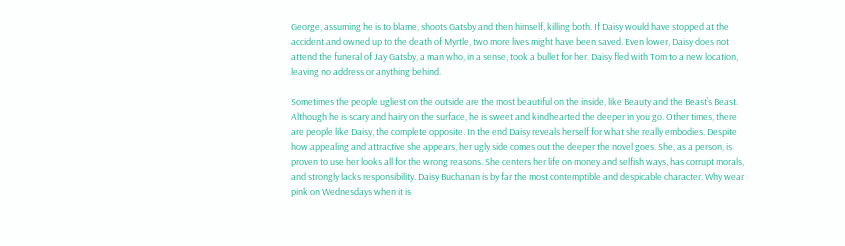George, assuming he is to blame, shoots Gatsby and then himself, killing both. If Daisy would have stopped at the accident and owned up to the death of Myrtle, two more lives might have been saved. Even lower, Daisy does not attend the funeral of Jay Gatsby, a man who, in a sense, took a bullet for her. Daisy fled with Tom to a new location, leaving no address or anything behind.

Sometimes the people ugliest on the outside are the most beautiful on the inside, like Beauty and the Beast’s Beast. Although he is scary and hairy on the surface, he is sweet and kindhearted the deeper in you go. Other times, there are people like Daisy, the complete opposite. In the end Daisy reveals herself for what she really embodies. Despite how appealing and attractive she appears, her ugly side comes out the deeper the novel goes. She, as a person, is proven to use her looks all for the wrong reasons. She centers her life on money and selfish ways, has corrupt morals, and strongly lacks responsibility. Daisy Buchanan is by far the most contemptible and despicable character. Why wear pink on Wednesdays when it is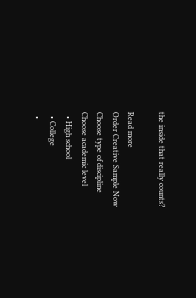the inside that really counts?

Read more
Order Creative Sample Now
Choose type of discipline
Choose academic level
  • High school
  • College
  •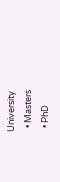University
  • Masters
  • PhD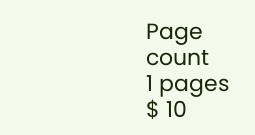Page count
1 pages
$ 10